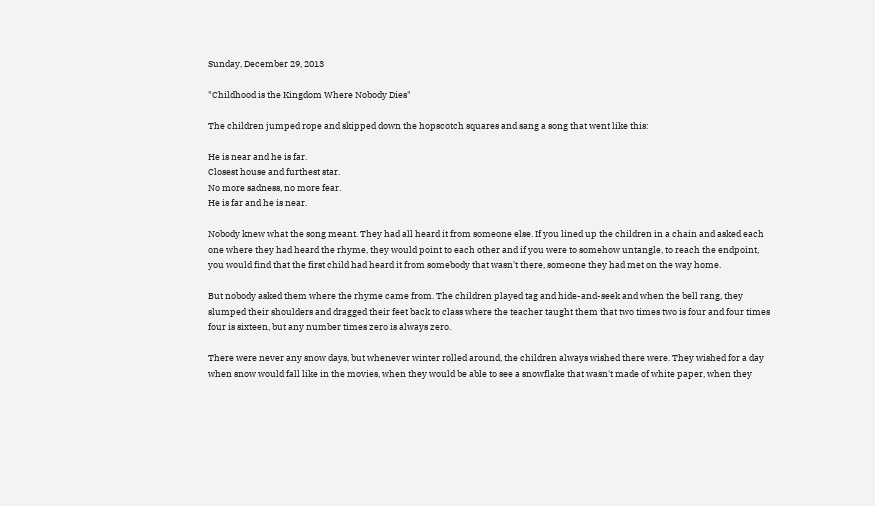Sunday, December 29, 2013

"Childhood is the Kingdom Where Nobody Dies"

The children jumped rope and skipped down the hopscotch squares and sang a song that went like this:

He is near and he is far.
Closest house and furthest star.
No more sadness, no more fear.
He is far and he is near.

Nobody knew what the song meant. They had all heard it from someone else. If you lined up the children in a chain and asked each one where they had heard the rhyme, they would point to each other and if you were to somehow untangle, to reach the endpoint, you would find that the first child had heard it from somebody that wasn't there, someone they had met on the way home.

But nobody asked them where the rhyme came from. The children played tag and hide-and-seek and when the bell rang, they slumped their shoulders and dragged their feet back to class where the teacher taught them that two times two is four and four times four is sixteen, but any number times zero is always zero.

There were never any snow days, but whenever winter rolled around, the children always wished there were. They wished for a day when snow would fall like in the movies, when they would be able to see a snowflake that wasn't made of white paper, when they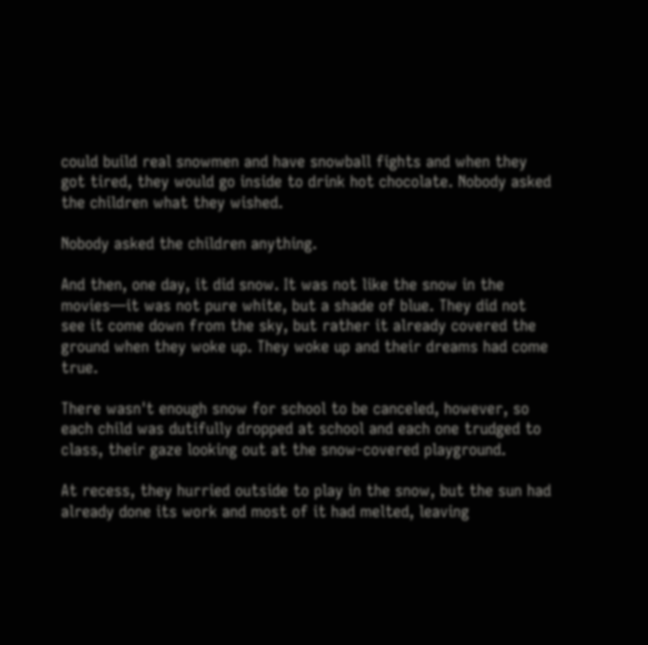could build real snowmen and have snowball fights and when they got tired, they would go inside to drink hot chocolate. Nobody asked the children what they wished.

Nobody asked the children anything.

And then, one day, it did snow. It was not like the snow in the movies—it was not pure white, but a shade of blue. They did not see it come down from the sky, but rather it already covered the ground when they woke up. They woke up and their dreams had come true.

There wasn't enough snow for school to be canceled, however, so each child was dutifully dropped at school and each one trudged to class, their gaze looking out at the snow-covered playground.

At recess, they hurried outside to play in the snow, but the sun had already done its work and most of it had melted, leaving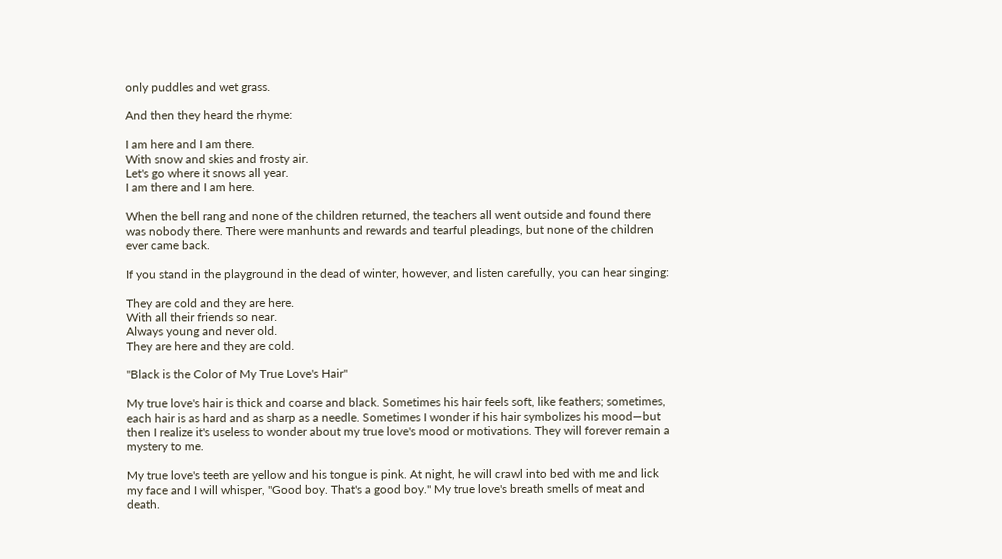only puddles and wet grass.

And then they heard the rhyme:

I am here and I am there.
With snow and skies and frosty air.
Let's go where it snows all year.
I am there and I am here.

When the bell rang and none of the children returned, the teachers all went outside and found there was nobody there. There were manhunts and rewards and tearful pleadings, but none of the children ever came back.

If you stand in the playground in the dead of winter, however, and listen carefully, you can hear singing:

They are cold and they are here.
With all their friends so near.
Always young and never old.
They are here and they are cold.

"Black is the Color of My True Love's Hair"

My true love's hair is thick and coarse and black. Sometimes his hair feels soft, like feathers; sometimes, each hair is as hard and as sharp as a needle. Sometimes I wonder if his hair symbolizes his mood—but then I realize it's useless to wonder about my true love's mood or motivations. They will forever remain a mystery to me.

My true love's teeth are yellow and his tongue is pink. At night, he will crawl into bed with me and lick my face and I will whisper, "Good boy. That's a good boy." My true love's breath smells of meat and death.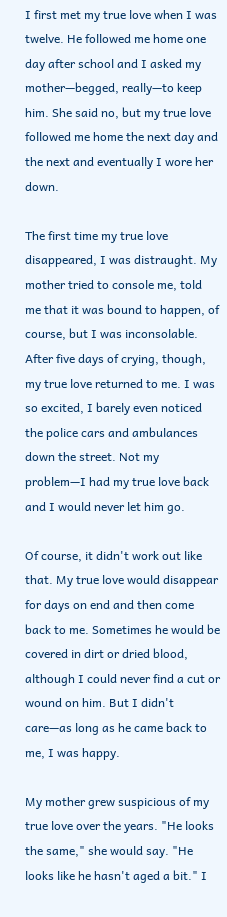I first met my true love when I was twelve. He followed me home one day after school and I asked my mother—begged, really—to keep him. She said no, but my true love followed me home the next day and the next and eventually I wore her down.

The first time my true love disappeared, I was distraught. My mother tried to console me, told me that it was bound to happen, of course, but I was inconsolable. After five days of crying, though, my true love returned to me. I was so excited, I barely even noticed the police cars and ambulances down the street. Not my problem—I had my true love back and I would never let him go.

Of course, it didn't work out like that. My true love would disappear for days on end and then come back to me. Sometimes he would be covered in dirt or dried blood, although I could never find a cut or wound on him. But I didn't care—as long as he came back to me, I was happy.

My mother grew suspicious of my true love over the years. "He looks the same," she would say. "He looks like he hasn't aged a bit." I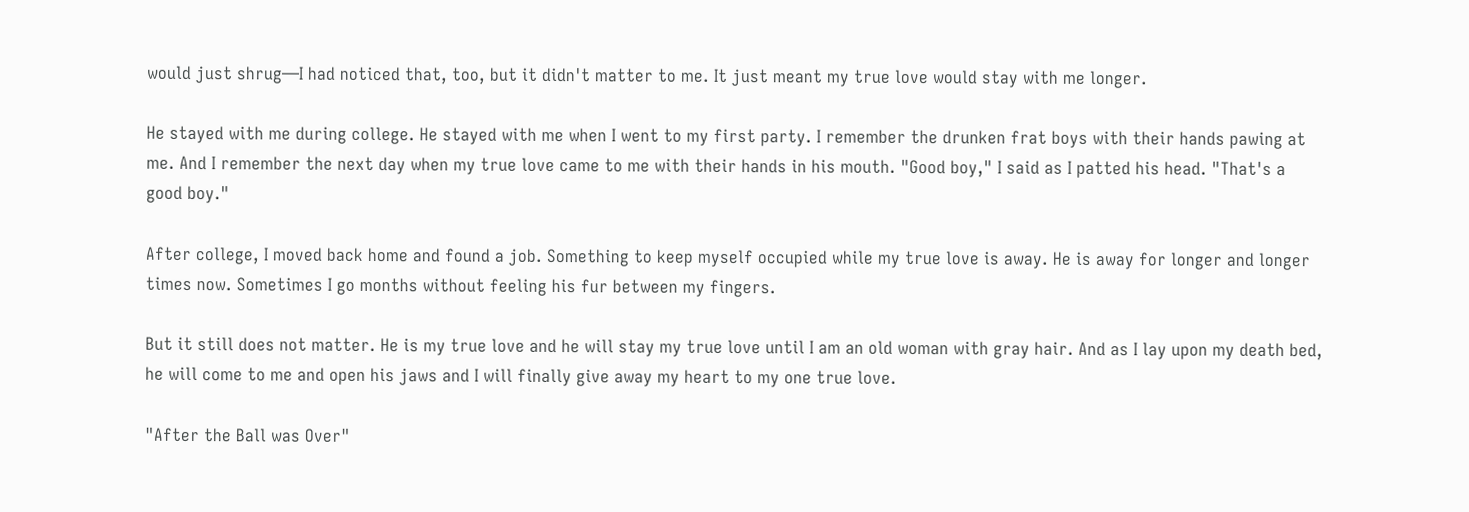would just shrug—I had noticed that, too, but it didn't matter to me. It just meant my true love would stay with me longer.

He stayed with me during college. He stayed with me when I went to my first party. I remember the drunken frat boys with their hands pawing at me. And I remember the next day when my true love came to me with their hands in his mouth. "Good boy," I said as I patted his head. "That's a good boy."

After college, I moved back home and found a job. Something to keep myself occupied while my true love is away. He is away for longer and longer times now. Sometimes I go months without feeling his fur between my fingers.

But it still does not matter. He is my true love and he will stay my true love until I am an old woman with gray hair. And as I lay upon my death bed, he will come to me and open his jaws and I will finally give away my heart to my one true love.

"After the Ball was Over"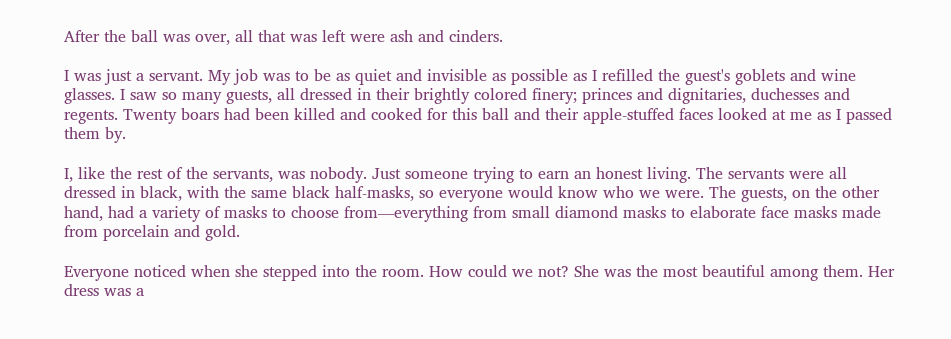After the ball was over, all that was left were ash and cinders.

I was just a servant. My job was to be as quiet and invisible as possible as I refilled the guest's goblets and wine glasses. I saw so many guests, all dressed in their brightly colored finery; princes and dignitaries, duchesses and regents. Twenty boars had been killed and cooked for this ball and their apple-stuffed faces looked at me as I passed them by.

I, like the rest of the servants, was nobody. Just someone trying to earn an honest living. The servants were all dressed in black, with the same black half-masks, so everyone would know who we were. The guests, on the other hand, had a variety of masks to choose from—everything from small diamond masks to elaborate face masks made from porcelain and gold.

Everyone noticed when she stepped into the room. How could we not? She was the most beautiful among them. Her dress was a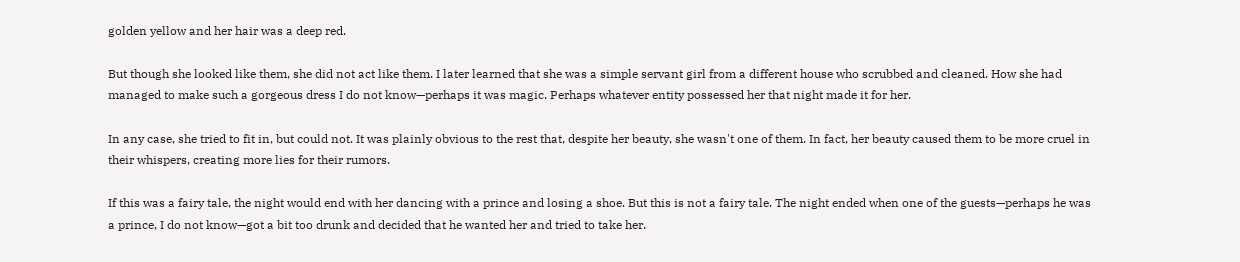golden yellow and her hair was a deep red.

But though she looked like them, she did not act like them. I later learned that she was a simple servant girl from a different house who scrubbed and cleaned. How she had managed to make such a gorgeous dress I do not know—perhaps it was magic. Perhaps whatever entity possessed her that night made it for her.

In any case, she tried to fit in, but could not. It was plainly obvious to the rest that, despite her beauty, she wasn't one of them. In fact, her beauty caused them to be more cruel in their whispers, creating more lies for their rumors.

If this was a fairy tale, the night would end with her dancing with a prince and losing a shoe. But this is not a fairy tale. The night ended when one of the guests—perhaps he was a prince, I do not know—got a bit too drunk and decided that he wanted her and tried to take her.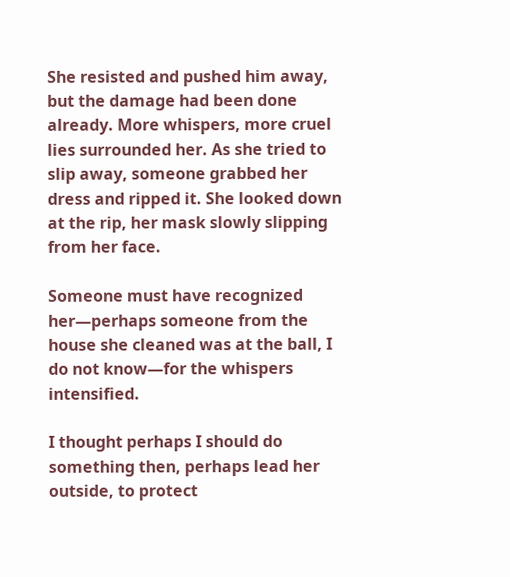She resisted and pushed him away, but the damage had been done already. More whispers, more cruel lies surrounded her. As she tried to slip away, someone grabbed her dress and ripped it. She looked down at the rip, her mask slowly slipping from her face.

Someone must have recognized her—perhaps someone from the house she cleaned was at the ball, I do not know—for the whispers intensified.

I thought perhaps I should do something then, perhaps lead her outside, to protect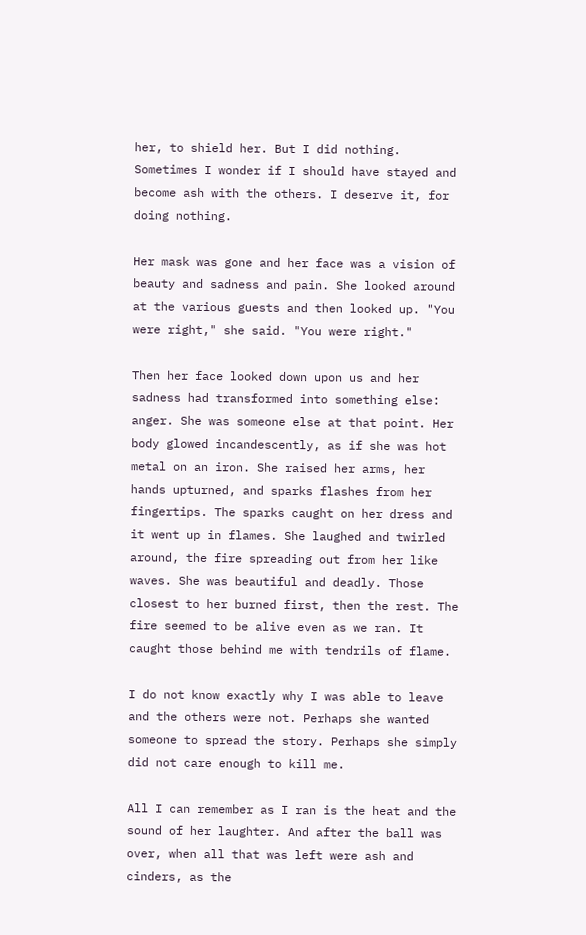her, to shield her. But I did nothing. Sometimes I wonder if I should have stayed and become ash with the others. I deserve it, for doing nothing.

Her mask was gone and her face was a vision of beauty and sadness and pain. She looked around at the various guests and then looked up. "You were right," she said. "You were right."

Then her face looked down upon us and her sadness had transformed into something else: anger. She was someone else at that point. Her body glowed incandescently, as if she was hot metal on an iron. She raised her arms, her hands upturned, and sparks flashes from her fingertips. The sparks caught on her dress and it went up in flames. She laughed and twirled around, the fire spreading out from her like waves. She was beautiful and deadly. Those closest to her burned first, then the rest. The fire seemed to be alive even as we ran. It caught those behind me with tendrils of flame.

I do not know exactly why I was able to leave and the others were not. Perhaps she wanted someone to spread the story. Perhaps she simply did not care enough to kill me.

All I can remember as I ran is the heat and the sound of her laughter. And after the ball was over, when all that was left were ash and cinders, as the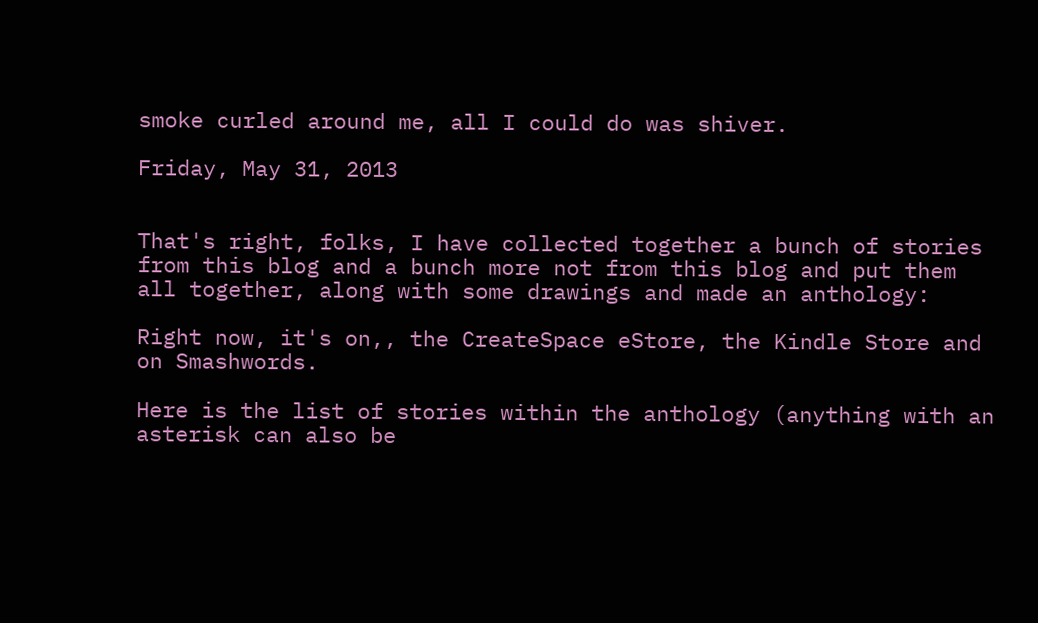smoke curled around me, all I could do was shiver.

Friday, May 31, 2013


That's right, folks, I have collected together a bunch of stories from this blog and a bunch more not from this blog and put them all together, along with some drawings and made an anthology:

Right now, it's on,, the CreateSpace eStore, the Kindle Store and on Smashwords.

Here is the list of stories within the anthology (anything with an asterisk can also be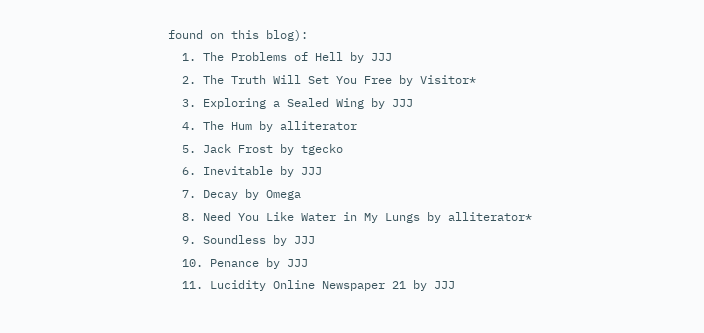found on this blog):
  1. The Problems of Hell by JJJ
  2. The Truth Will Set You Free by Visitor*
  3. Exploring a Sealed Wing by JJJ
  4. The Hum by alliterator
  5. Jack Frost by tgecko
  6. Inevitable by JJJ
  7. Decay by Omega
  8. Need You Like Water in My Lungs by alliterator*
  9. Soundless by JJJ
  10. Penance by JJJ
  11. Lucidity Online Newspaper 21 by JJJ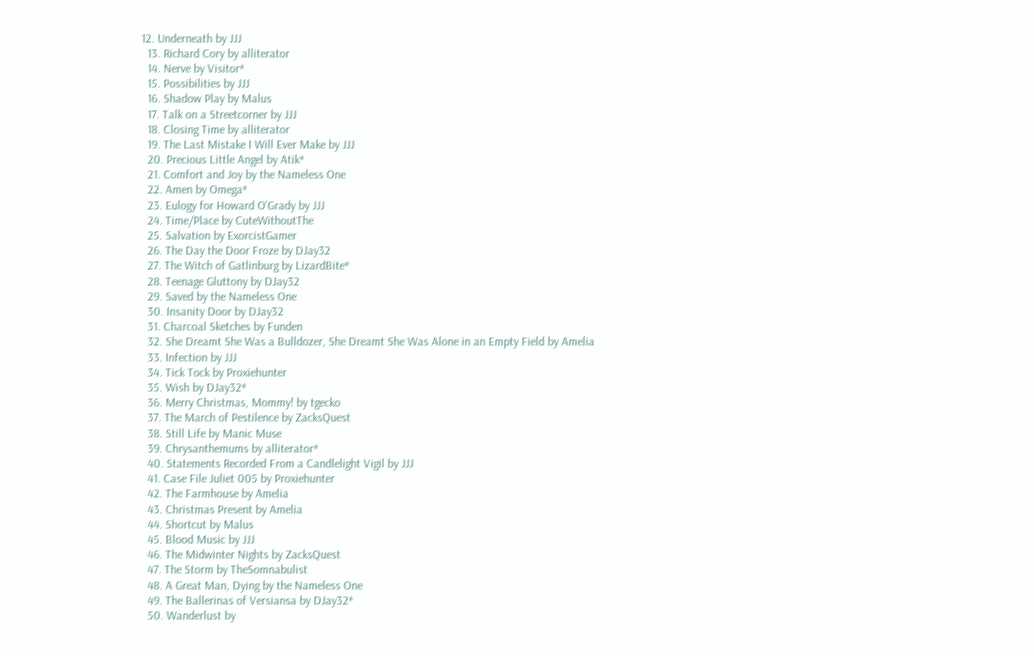12. Underneath by JJJ
  13. Richard Cory by alliterator
  14. Nerve by Visitor*
  15. Possibilities by JJJ
  16. Shadow Play by Malus
  17. Talk on a Streetcorner by JJJ
  18. Closing Time by alliterator
  19. The Last Mistake I Will Ever Make by JJJ
  20. Precious Little Angel by Atik*
  21. Comfort and Joy by the Nameless One
  22. Amen by Omega*
  23. Eulogy for Howard O'Grady by JJJ
  24. Time/Place by CuteWithoutThe
  25. Salvation by ExorcistGamer
  26. The Day the Door Froze by DJay32
  27. The Witch of Gatlinburg by LizardBite*
  28. Teenage Gluttony by DJay32
  29. Saved by the Nameless One
  30. Insanity Door by DJay32
  31. Charcoal Sketches by Funden
  32. She Dreamt She Was a Bulldozer, She Dreamt She Was Alone in an Empty Field by Amelia
  33. Infection by JJJ
  34. Tick Tock by Proxiehunter
  35. Wish by DJay32*
  36. Merry Christmas, Mommy! by tgecko
  37. The March of Pestilence by ZacksQuest
  38. Still Life by Manic Muse
  39. Chrysanthemums by alliterator*
  40. Statements Recorded From a Candlelight Vigil by JJJ
  41. Case File Juliet 005 by Proxiehunter
  42. The Farmhouse by Amelia
  43. Christmas Present by Amelia
  44. Shortcut by Malus
  45. Blood Music by JJJ
  46. The Midwinter Nights by ZacksQuest
  47. The Storm by TheSomnabulist
  48. A Great Man, Dying by the Nameless One
  49. The Ballerinas of Versiansa by DJay32*
  50. Wanderlust by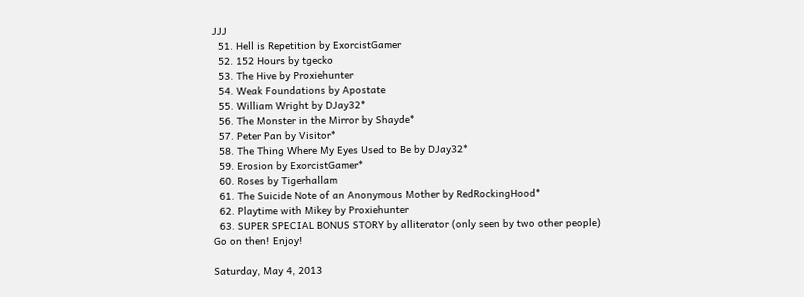JJJ
  51. Hell is Repetition by ExorcistGamer
  52. 152 Hours by tgecko
  53. The Hive by Proxiehunter
  54. Weak Foundations by Apostate
  55. William Wright by DJay32*
  56. The Monster in the Mirror by Shayde*
  57. Peter Pan by Visitor*
  58. The Thing Where My Eyes Used to Be by DJay32*
  59. Erosion by ExorcistGamer*
  60. Roses by Tigerhallam
  61. The Suicide Note of an Anonymous Mother by RedRockingHood*
  62. Playtime with Mikey by Proxiehunter
  63. SUPER SPECIAL BONUS STORY by alliterator (only seen by two other people)
Go on then! Enjoy!

Saturday, May 4, 2013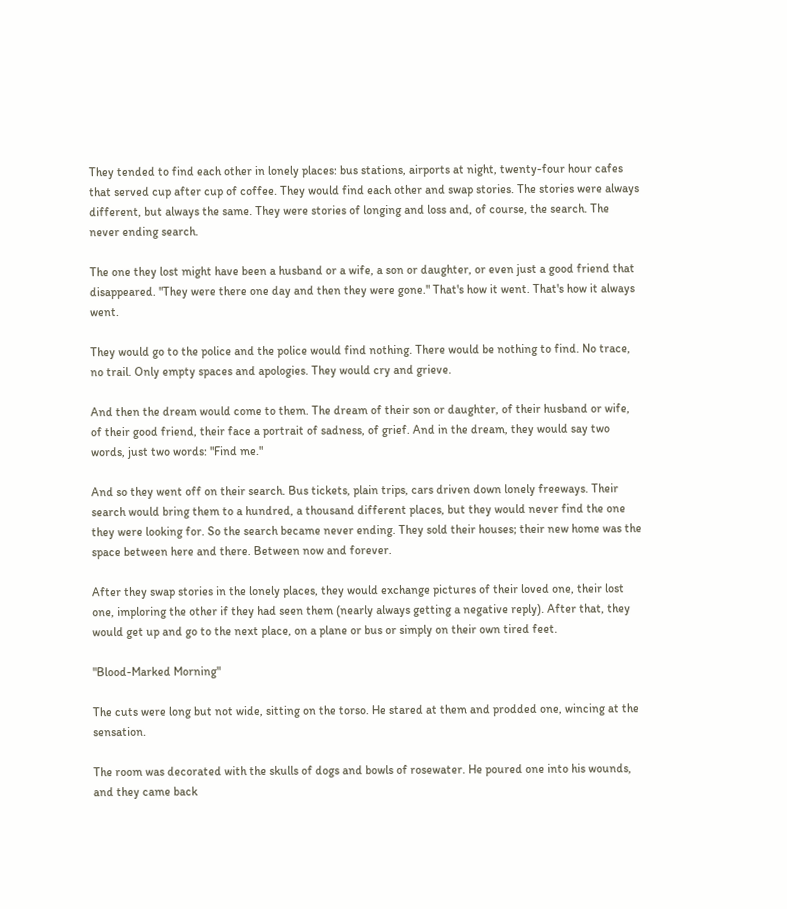They tended to find each other in lonely places: bus stations, airports at night, twenty-four hour cafes that served cup after cup of coffee. They would find each other and swap stories. The stories were always different, but always the same. They were stories of longing and loss and, of course, the search. The never ending search.

The one they lost might have been a husband or a wife, a son or daughter, or even just a good friend that disappeared. "They were there one day and then they were gone." That's how it went. That's how it always went.

They would go to the police and the police would find nothing. There would be nothing to find. No trace, no trail. Only empty spaces and apologies. They would cry and grieve.

And then the dream would come to them. The dream of their son or daughter, of their husband or wife, of their good friend, their face a portrait of sadness, of grief. And in the dream, they would say two words, just two words: "Find me."

And so they went off on their search. Bus tickets, plain trips, cars driven down lonely freeways. Their search would bring them to a hundred, a thousand different places, but they would never find the one they were looking for. So the search became never ending. They sold their houses; their new home was the space between here and there. Between now and forever.

After they swap stories in the lonely places, they would exchange pictures of their loved one, their lost one, imploring the other if they had seen them (nearly always getting a negative reply). After that, they would get up and go to the next place, on a plane or bus or simply on their own tired feet.

"Blood-Marked Morning"

The cuts were long but not wide, sitting on the torso. He stared at them and prodded one, wincing at the sensation.

The room was decorated with the skulls of dogs and bowls of rosewater. He poured one into his wounds, and they came back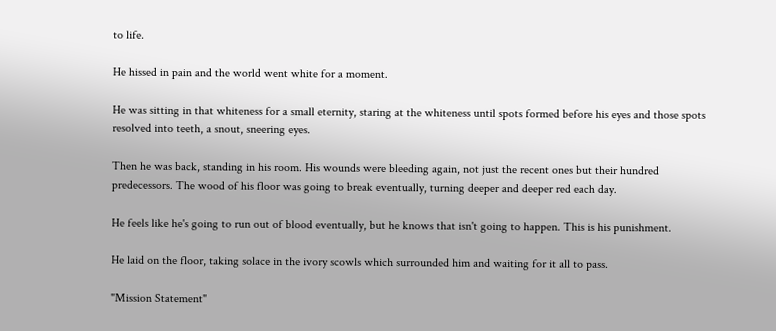to life.

He hissed in pain and the world went white for a moment.

He was sitting in that whiteness for a small eternity, staring at the whiteness until spots formed before his eyes and those spots resolved into teeth, a snout, sneering eyes.

Then he was back, standing in his room. His wounds were bleeding again, not just the recent ones but their hundred predecessors. The wood of his floor was going to break eventually, turning deeper and deeper red each day.

He feels like he's going to run out of blood eventually, but he knows that isn't going to happen. This is his punishment.

He laid on the floor, taking solace in the ivory scowls which surrounded him and waiting for it all to pass.

"Mission Statement"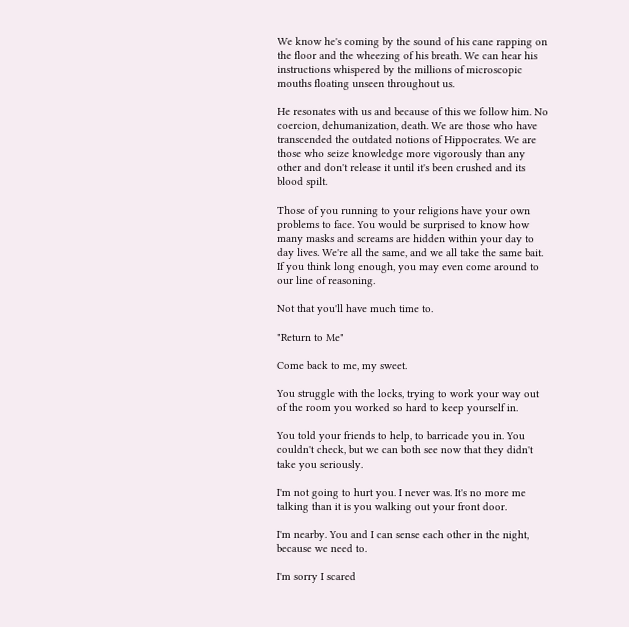We know he's coming by the sound of his cane rapping on the floor and the wheezing of his breath. We can hear his instructions whispered by the millions of microscopic mouths floating unseen throughout us.

He resonates with us and because of this we follow him. No coercion, dehumanization, death. We are those who have transcended the outdated notions of Hippocrates. We are those who seize knowledge more vigorously than any other and don't release it until it's been crushed and its blood spilt.

Those of you running to your religions have your own problems to face. You would be surprised to know how many masks and screams are hidden within your day to day lives. We're all the same, and we all take the same bait. If you think long enough, you may even come around to our line of reasoning.

Not that you'll have much time to.

"Return to Me"

Come back to me, my sweet.

You struggle with the locks, trying to work your way out of the room you worked so hard to keep yourself in.

You told your friends to help, to barricade you in. You couldn't check, but we can both see now that they didn't take you seriously.

I'm not going to hurt you. I never was. It's no more me talking than it is you walking out your front door.

I'm nearby. You and I can sense each other in the night, because we need to.

I'm sorry I scared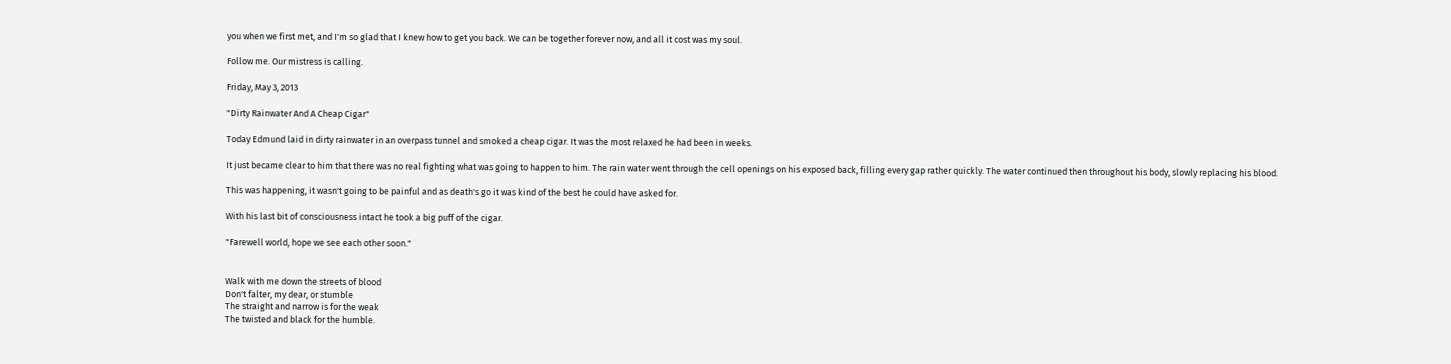you when we first met, and I'm so glad that I knew how to get you back. We can be together forever now, and all it cost was my soul.

Follow me. Our mistress is calling.

Friday, May 3, 2013

"Dirty Rainwater And A Cheap Cigar"

Today Edmund laid in dirty rainwater in an overpass tunnel and smoked a cheap cigar. It was the most relaxed he had been in weeks.

It just became clear to him that there was no real fighting what was going to happen to him. The rain water went through the cell openings on his exposed back, filling every gap rather quickly. The water continued then throughout his body, slowly replacing his blood.

This was happening, it wasn't going to be painful and as death's go it was kind of the best he could have asked for.

With his last bit of consciousness intact he took a big puff of the cigar.

"Farewell world, hope we see each other soon."


Walk with me down the streets of blood
Don't falter, my dear, or stumble
The straight and narrow is for the weak
The twisted and black for the humble.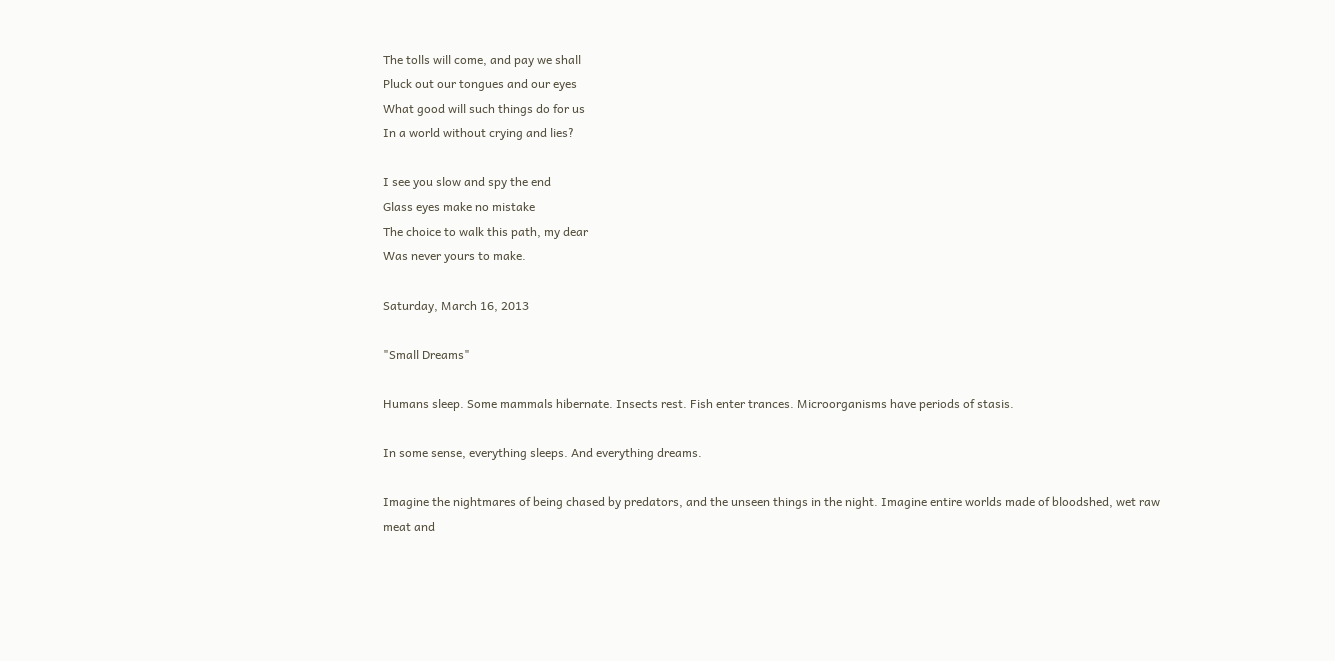The tolls will come, and pay we shall
Pluck out our tongues and our eyes
What good will such things do for us
In a world without crying and lies?

I see you slow and spy the end
Glass eyes make no mistake
The choice to walk this path, my dear
Was never yours to make.

Saturday, March 16, 2013

"Small Dreams"

Humans sleep. Some mammals hibernate. Insects rest. Fish enter trances. Microorganisms have periods of stasis.

In some sense, everything sleeps. And everything dreams.

Imagine the nightmares of being chased by predators, and the unseen things in the night. Imagine entire worlds made of bloodshed, wet raw meat and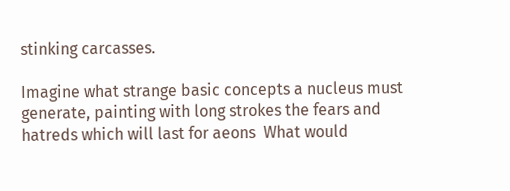stinking carcasses.

Imagine what strange basic concepts a nucleus must generate, painting with long strokes the fears and hatreds which will last for aeons  What would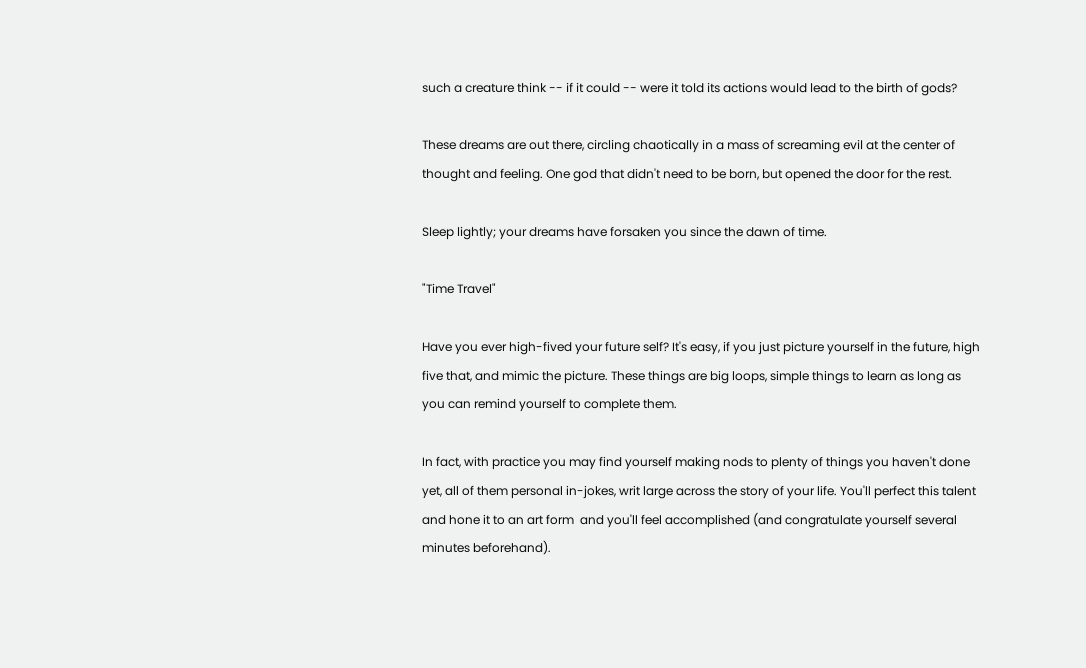such a creature think -- if it could -- were it told its actions would lead to the birth of gods?

These dreams are out there, circling chaotically in a mass of screaming evil at the center of thought and feeling. One god that didn't need to be born, but opened the door for the rest.

Sleep lightly; your dreams have forsaken you since the dawn of time.

"Time Travel"

Have you ever high-fived your future self? It's easy, if you just picture yourself in the future, high five that, and mimic the picture. These things are big loops, simple things to learn as long as you can remind yourself to complete them.

In fact, with practice you may find yourself making nods to plenty of things you haven't done yet, all of them personal in-jokes, writ large across the story of your life. You'll perfect this talent and hone it to an art form  and you'll feel accomplished (and congratulate yourself several minutes beforehand).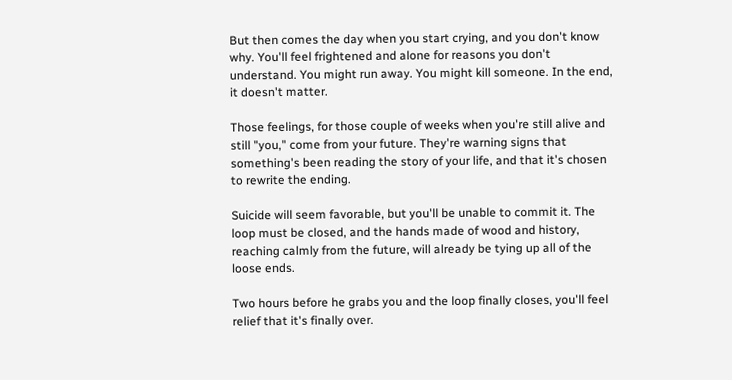But then comes the day when you start crying, and you don't know why. You'll feel frightened and alone for reasons you don't understand. You might run away. You might kill someone. In the end, it doesn't matter.

Those feelings, for those couple of weeks when you're still alive and still "you," come from your future. They're warning signs that something's been reading the story of your life, and that it's chosen to rewrite the ending.

Suicide will seem favorable, but you'll be unable to commit it. The loop must be closed, and the hands made of wood and history, reaching calmly from the future, will already be tying up all of the loose ends.

Two hours before he grabs you and the loop finally closes, you'll feel relief that it's finally over.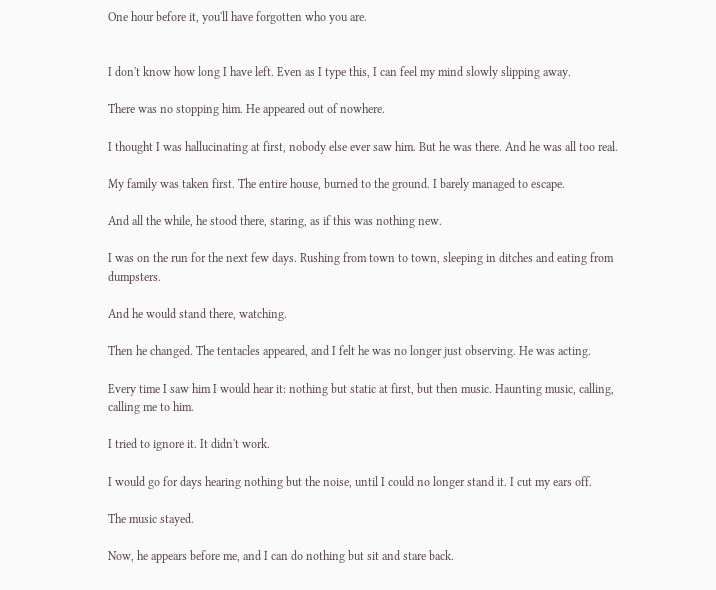One hour before it, you'll have forgotten who you are.


I don't know how long I have left. Even as I type this, I can feel my mind slowly slipping away.

There was no stopping him. He appeared out of nowhere.

I thought I was hallucinating at first, nobody else ever saw him. But he was there. And he was all too real.

My family was taken first. The entire house, burned to the ground. I barely managed to escape.

And all the while, he stood there, staring, as if this was nothing new.

I was on the run for the next few days. Rushing from town to town, sleeping in ditches and eating from dumpsters.

And he would stand there, watching.

Then he changed. The tentacles appeared, and I felt he was no longer just observing. He was acting.

Every time I saw him I would hear it: nothing but static at first, but then music. Haunting music, calling, calling me to him.

I tried to ignore it. It didn't work.

I would go for days hearing nothing but the noise, until I could no longer stand it. I cut my ears off.

The music stayed.

Now, he appears before me, and I can do nothing but sit and stare back.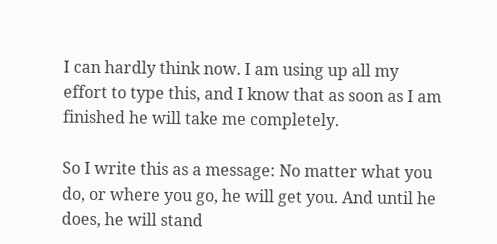I can hardly think now. I am using up all my effort to type this, and I know that as soon as I am finished he will take me completely.

So I write this as a message: No matter what you do, or where you go, he will get you. And until he does, he will stand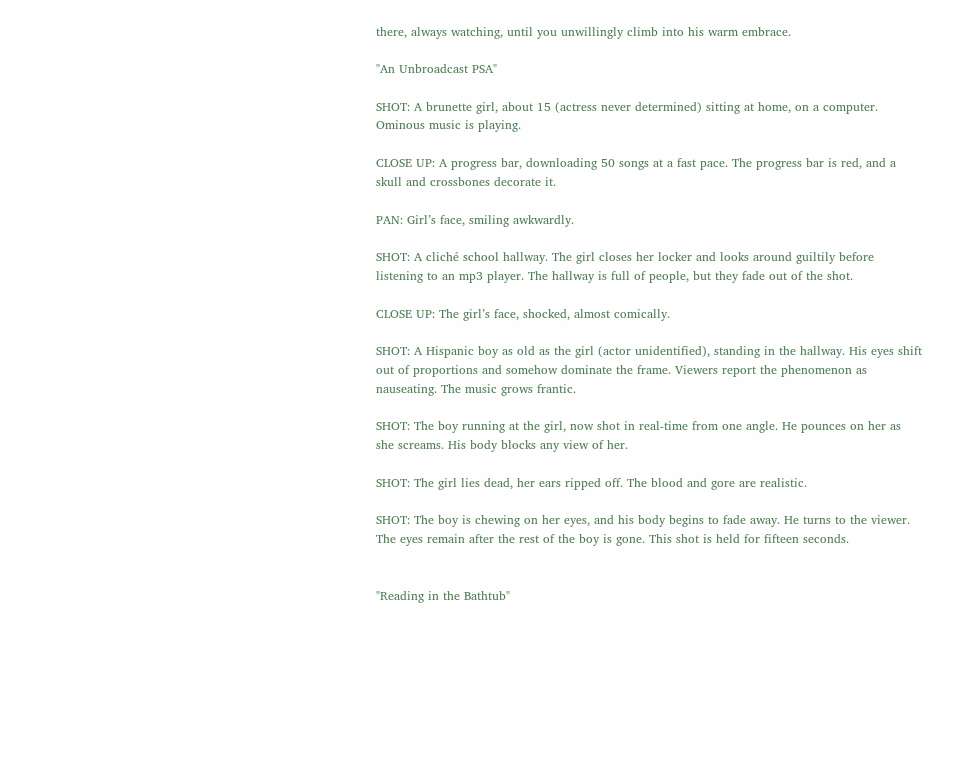there, always watching, until you unwillingly climb into his warm embrace.

"An Unbroadcast PSA"

SHOT: A brunette girl, about 15 (actress never determined) sitting at home, on a computer. Ominous music is playing.

CLOSE UP: A progress bar, downloading 50 songs at a fast pace. The progress bar is red, and a skull and crossbones decorate it.

PAN: Girl’s face, smiling awkwardly.

SHOT: A cliché school hallway. The girl closes her locker and looks around guiltily before listening to an mp3 player. The hallway is full of people, but they fade out of the shot.

CLOSE UP: The girl’s face, shocked, almost comically.

SHOT: A Hispanic boy as old as the girl (actor unidentified), standing in the hallway. His eyes shift out of proportions and somehow dominate the frame. Viewers report the phenomenon as nauseating. The music grows frantic.

SHOT: The boy running at the girl, now shot in real-time from one angle. He pounces on her as she screams. His body blocks any view of her.

SHOT: The girl lies dead, her ears ripped off. The blood and gore are realistic.

SHOT: The boy is chewing on her eyes, and his body begins to fade away. He turns to the viewer. The eyes remain after the rest of the boy is gone. This shot is held for fifteen seconds.


"Reading in the Bathtub"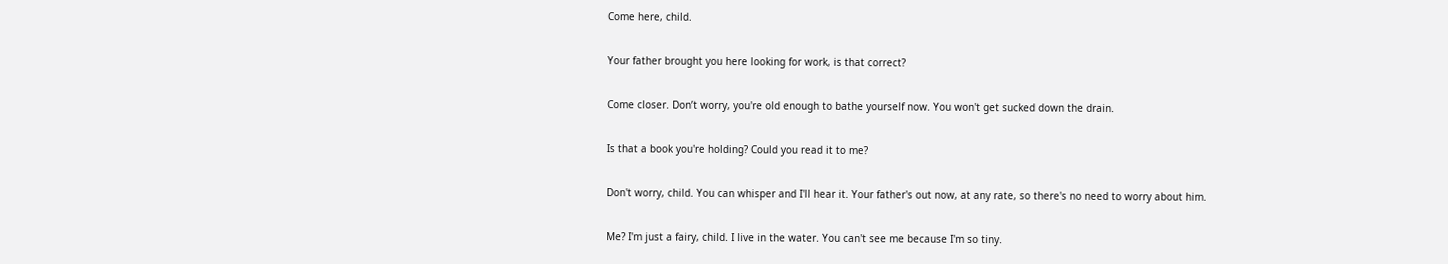Come here, child.

Your father brought you here looking for work, is that correct?

Come closer. Don’t worry, you're old enough to bathe yourself now. You won't get sucked down the drain.

Is that a book you're holding? Could you read it to me?

Don't worry, child. You can whisper and I'll hear it. Your father's out now, at any rate, so there's no need to worry about him.

Me? I'm just a fairy, child. I live in the water. You can't see me because I'm so tiny.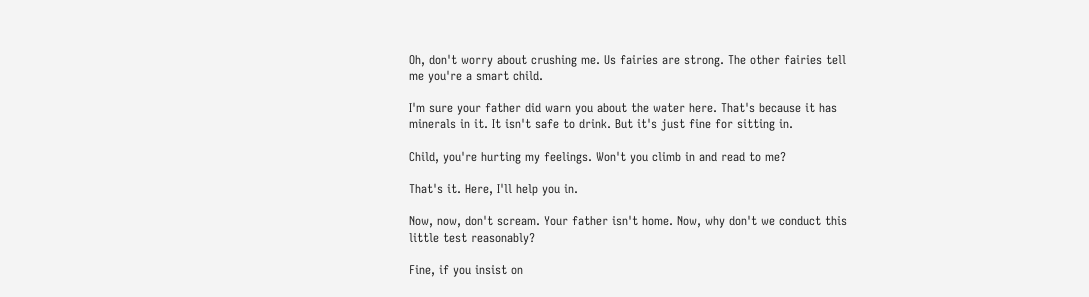Oh, don't worry about crushing me. Us fairies are strong. The other fairies tell me you're a smart child.

I'm sure your father did warn you about the water here. That's because it has minerals in it. It isn't safe to drink. But it's just fine for sitting in.

Child, you're hurting my feelings. Won't you climb in and read to me?

That's it. Here, I'll help you in.

Now, now, don't scream. Your father isn't home. Now, why don't we conduct this little test reasonably?

Fine, if you insist on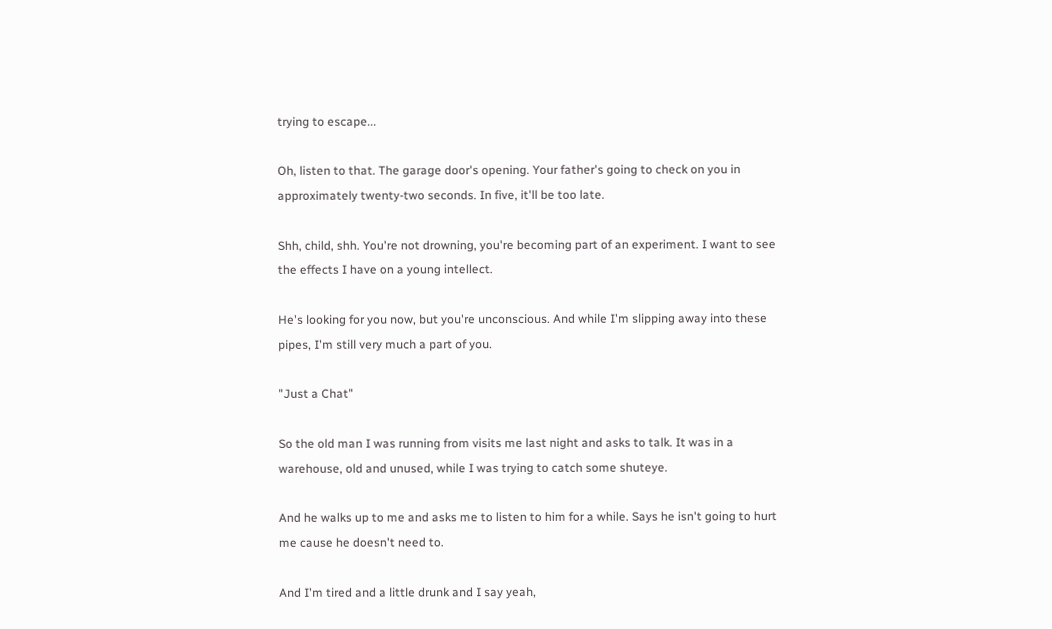trying to escape...

Oh, listen to that. The garage door's opening. Your father's going to check on you in approximately twenty-two seconds. In five, it'll be too late.

Shh, child, shh. You're not drowning, you're becoming part of an experiment. I want to see the effects I have on a young intellect.

He's looking for you now, but you're unconscious. And while I'm slipping away into these pipes, I'm still very much a part of you.

"Just a Chat"

So the old man I was running from visits me last night and asks to talk. It was in a warehouse, old and unused, while I was trying to catch some shuteye.

And he walks up to me and asks me to listen to him for a while. Says he isn't going to hurt me cause he doesn't need to.

And I'm tired and a little drunk and I say yeah,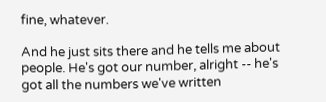fine, whatever.

And he just sits there and he tells me about people. He's got our number, alright -- he's got all the numbers we've written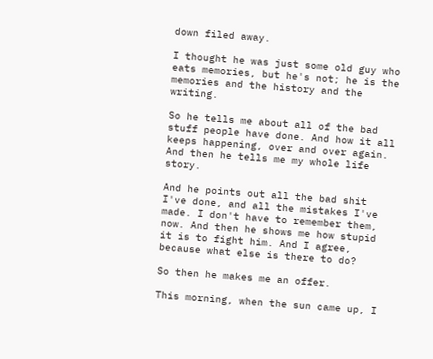down filed away.

I thought he was just some old guy who eats memories, but he's not; he is the memories and the history and the writing.

So he tells me about all of the bad stuff people have done. And how it all keeps happening, over and over again. And then he tells me my whole life story.

And he points out all the bad shit I've done, and all the mistakes I've made. I don't have to remember them, now. And then he shows me how stupid it is to fight him. And I agree, because what else is there to do?

So then he makes me an offer.

This morning, when the sun came up, I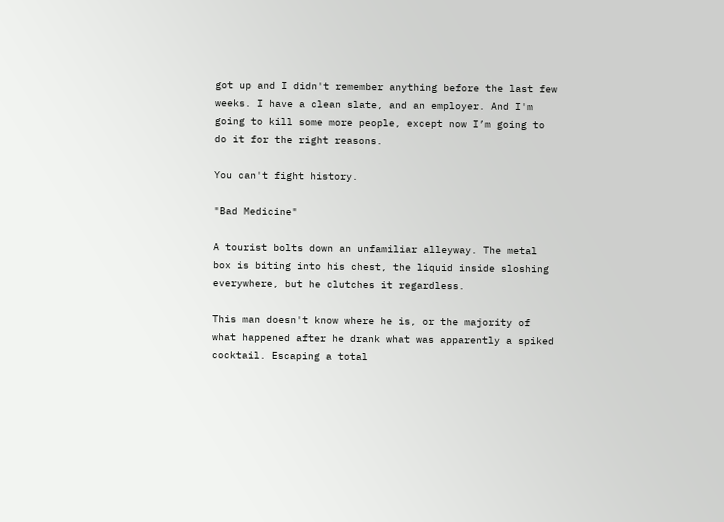got up and I didn't remember anything before the last few weeks. I have a clean slate, and an employer. And I'm going to kill some more people, except now I’m going to do it for the right reasons.

You can't fight history.

"Bad Medicine"

A tourist bolts down an unfamiliar alleyway. The metal box is biting into his chest, the liquid inside sloshing everywhere, but he clutches it regardless.

This man doesn't know where he is, or the majority of what happened after he drank what was apparently a spiked cocktail. Escaping a total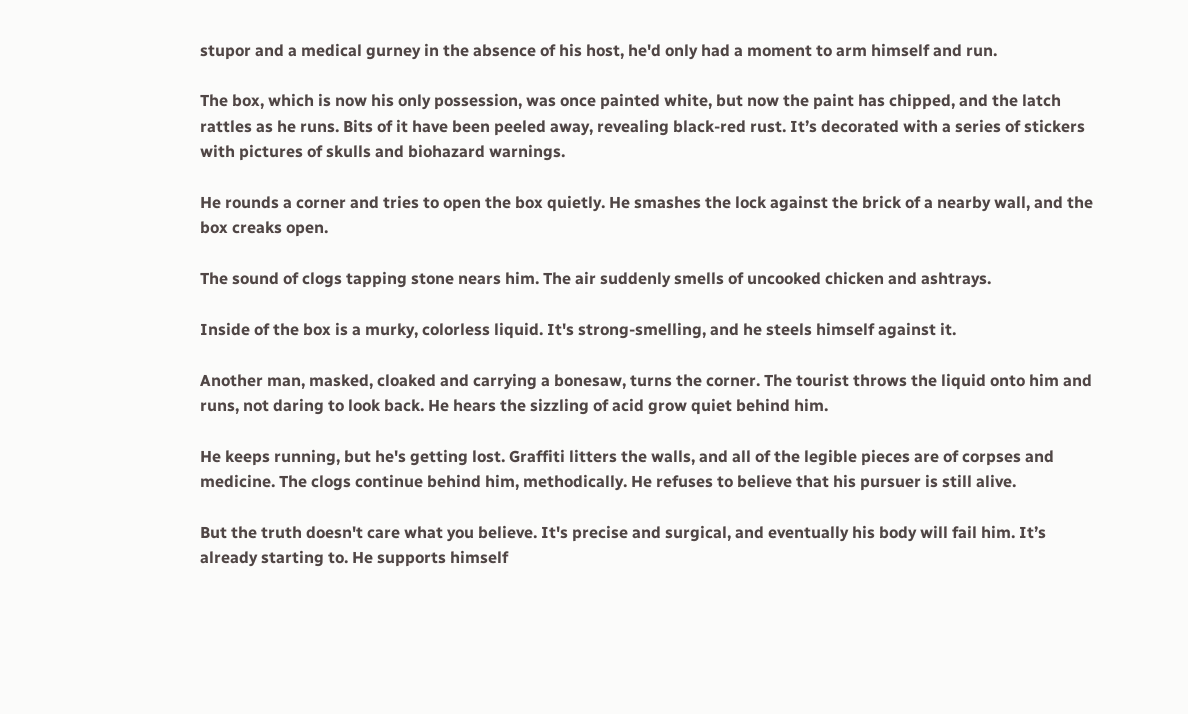stupor and a medical gurney in the absence of his host, he'd only had a moment to arm himself and run.

The box, which is now his only possession, was once painted white, but now the paint has chipped, and the latch rattles as he runs. Bits of it have been peeled away, revealing black-red rust. It’s decorated with a series of stickers with pictures of skulls and biohazard warnings.

He rounds a corner and tries to open the box quietly. He smashes the lock against the brick of a nearby wall, and the box creaks open.

The sound of clogs tapping stone nears him. The air suddenly smells of uncooked chicken and ashtrays.

Inside of the box is a murky, colorless liquid. It's strong-smelling, and he steels himself against it.

Another man, masked, cloaked and carrying a bonesaw, turns the corner. The tourist throws the liquid onto him and runs, not daring to look back. He hears the sizzling of acid grow quiet behind him.

He keeps running, but he's getting lost. Graffiti litters the walls, and all of the legible pieces are of corpses and medicine. The clogs continue behind him, methodically. He refuses to believe that his pursuer is still alive.

But the truth doesn't care what you believe. It's precise and surgical, and eventually his body will fail him. It’s already starting to. He supports himself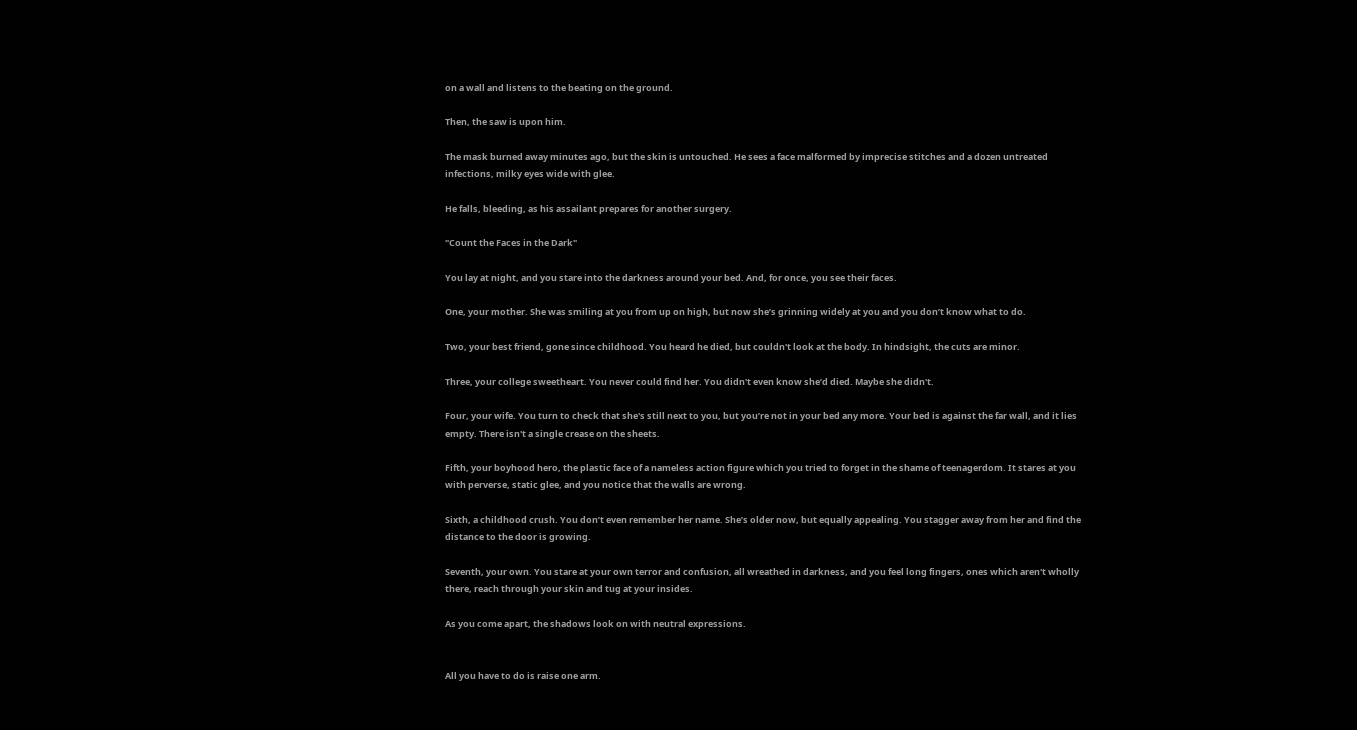on a wall and listens to the beating on the ground.

Then, the saw is upon him.

The mask burned away minutes ago, but the skin is untouched. He sees a face malformed by imprecise stitches and a dozen untreated infections, milky eyes wide with glee.

He falls, bleeding, as his assailant prepares for another surgery.

"Count the Faces in the Dark"

You lay at night, and you stare into the darkness around your bed. And, for once, you see their faces.

One, your mother. She was smiling at you from up on high, but now she’s grinning widely at you and you don’t know what to do.

Two, your best friend, gone since childhood. You heard he died, but couldn't look at the body. In hindsight, the cuts are minor.

Three, your college sweetheart. You never could find her. You didn't even know she’d died. Maybe she didn't.

Four, your wife. You turn to check that she's still next to you, but you’re not in your bed any more. Your bed is against the far wall, and it lies empty. There isn't a single crease on the sheets.

Fifth, your boyhood hero, the plastic face of a nameless action figure which you tried to forget in the shame of teenagerdom. It stares at you with perverse, static glee, and you notice that the walls are wrong.

Sixth, a childhood crush. You don’t even remember her name. She’s older now, but equally appealing. You stagger away from her and find the distance to the door is growing.

Seventh, your own. You stare at your own terror and confusion, all wreathed in darkness, and you feel long fingers, ones which aren't wholly there, reach through your skin and tug at your insides.

As you come apart, the shadows look on with neutral expressions.


All you have to do is raise one arm.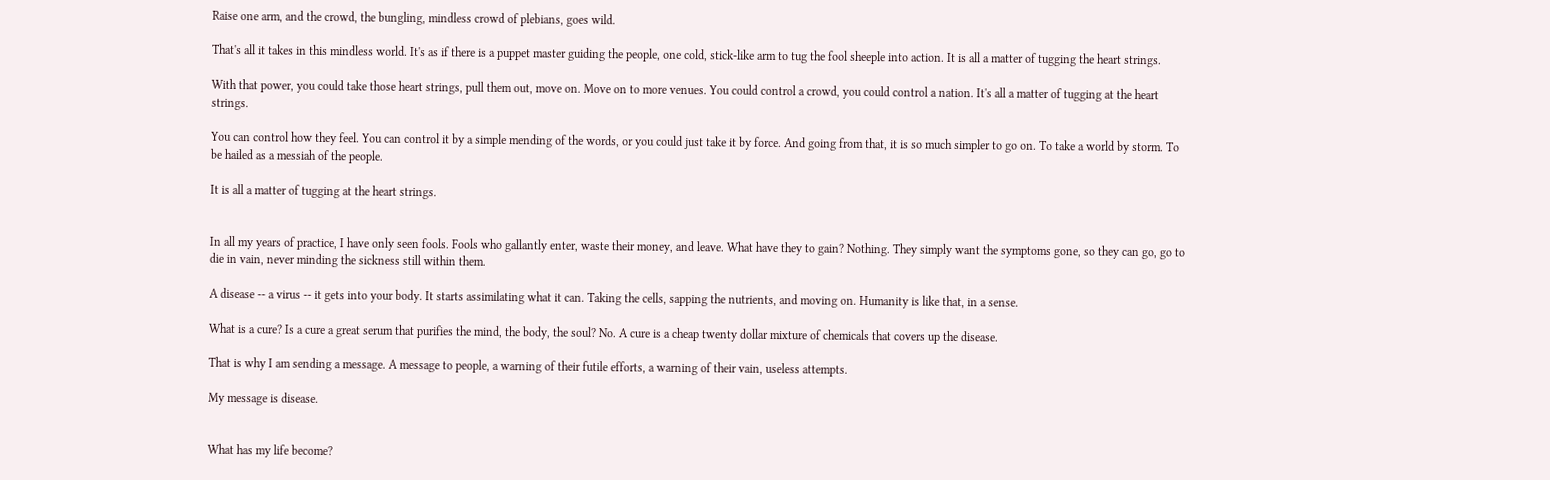Raise one arm, and the crowd, the bungling, mindless crowd of plebians, goes wild.

That's all it takes in this mindless world. It's as if there is a puppet master guiding the people, one cold, stick-like arm to tug the fool sheeple into action. It is all a matter of tugging the heart strings.

With that power, you could take those heart strings, pull them out, move on. Move on to more venues. You could control a crowd, you could control a nation. It's all a matter of tugging at the heart strings.

You can control how they feel. You can control it by a simple mending of the words, or you could just take it by force. And going from that, it is so much simpler to go on. To take a world by storm. To be hailed as a messiah of the people.

It is all a matter of tugging at the heart strings.


In all my years of practice, I have only seen fools. Fools who gallantly enter, waste their money, and leave. What have they to gain? Nothing. They simply want the symptoms gone, so they can go, go to die in vain, never minding the sickness still within them.

A disease -- a virus -- it gets into your body. It starts assimilating what it can. Taking the cells, sapping the nutrients, and moving on. Humanity is like that, in a sense.

What is a cure? Is a cure a great serum that purifies the mind, the body, the soul? No. A cure is a cheap twenty dollar mixture of chemicals that covers up the disease.

That is why I am sending a message. A message to people, a warning of their futile efforts, a warning of their vain, useless attempts.

My message is disease.


What has my life become?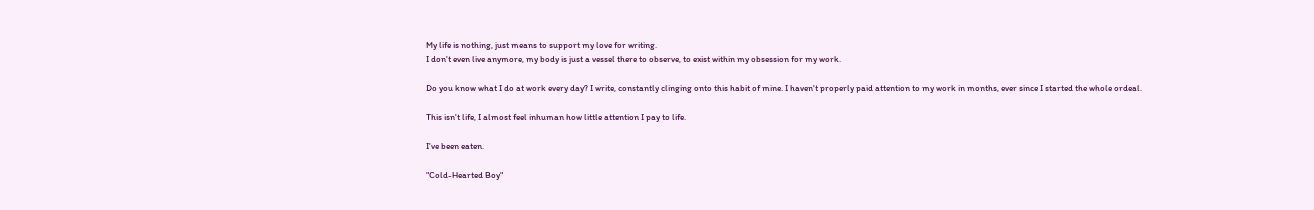My life is nothing, just means to support my love for writing.
I don't even live anymore, my body is just a vessel there to observe, to exist within my obsession for my work.

Do you know what I do at work every day? I write, constantly clinging onto this habit of mine. I haven't properly paid attention to my work in months, ever since I started the whole ordeal.

This isn't life, I almost feel inhuman how little attention I pay to life.

I've been eaten.

"Cold-Hearted Boy"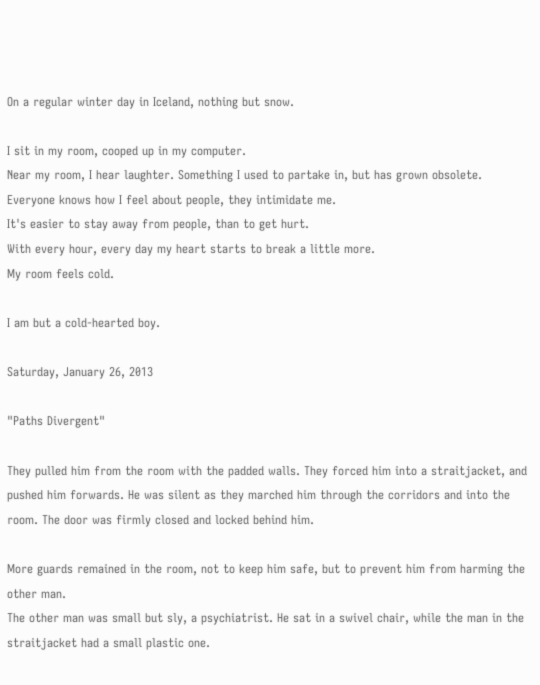On a regular winter day in Iceland, nothing but snow.

I sit in my room, cooped up in my computer.
Near my room, I hear laughter. Something I used to partake in, but has grown obsolete. Everyone knows how I feel about people, they intimidate me.
It's easier to stay away from people, than to get hurt.
With every hour, every day my heart starts to break a little more.
My room feels cold.

I am but a cold-hearted boy.

Saturday, January 26, 2013

"Paths Divergent"

They pulled him from the room with the padded walls. They forced him into a straitjacket, and pushed him forwards. He was silent as they marched him through the corridors and into the room. The door was firmly closed and locked behind him.

More guards remained in the room, not to keep him safe, but to prevent him from harming the other man.
The other man was small but sly, a psychiatrist. He sat in a swivel chair, while the man in the straitjacket had a small plastic one.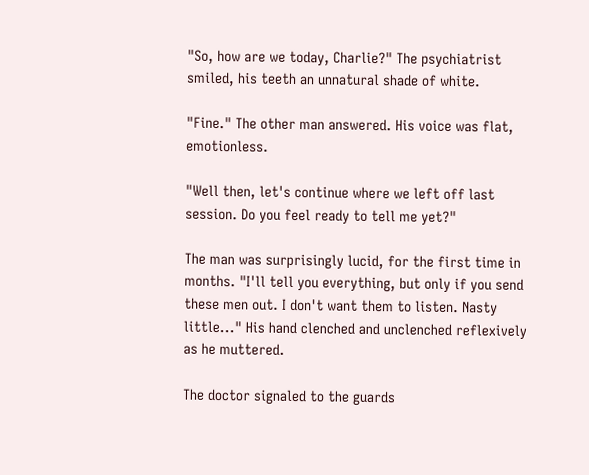"So, how are we today, Charlie?" The psychiatrist smiled, his teeth an unnatural shade of white.

"Fine." The other man answered. His voice was flat, emotionless.

"Well then, let's continue where we left off last session. Do you feel ready to tell me yet?"

The man was surprisingly lucid, for the first time in months. "I'll tell you everything, but only if you send these men out. I don't want them to listen. Nasty little..." His hand clenched and unclenched reflexively as he muttered.

The doctor signaled to the guards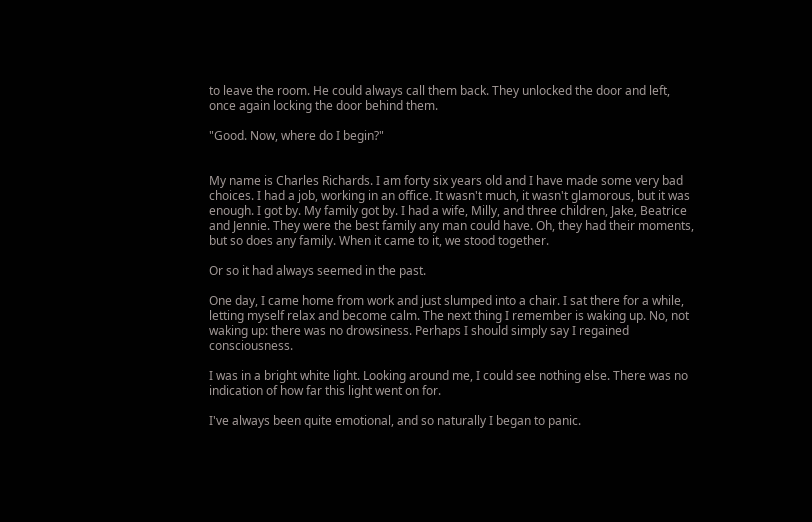to leave the room. He could always call them back. They unlocked the door and left, once again locking the door behind them.

"Good. Now, where do I begin?"


My name is Charles Richards. I am forty six years old and I have made some very bad choices. I had a job, working in an office. It wasn't much, it wasn't glamorous, but it was enough. I got by. My family got by. I had a wife, Milly, and three children, Jake, Beatrice and Jennie. They were the best family any man could have. Oh, they had their moments, but so does any family. When it came to it, we stood together.

Or so it had always seemed in the past.

One day, I came home from work and just slumped into a chair. I sat there for a while, letting myself relax and become calm. The next thing I remember is waking up. No, not waking up: there was no drowsiness. Perhaps I should simply say I regained consciousness.

I was in a bright white light. Looking around me, I could see nothing else. There was no indication of how far this light went on for.

I've always been quite emotional, and so naturally I began to panic.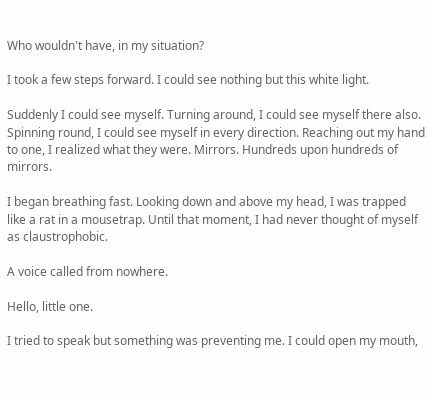Who wouldn't have, in my situation?

I took a few steps forward. I could see nothing but this white light.

Suddenly I could see myself. Turning around, I could see myself there also. Spinning round, I could see myself in every direction. Reaching out my hand to one, I realized what they were. Mirrors. Hundreds upon hundreds of mirrors.

I began breathing fast. Looking down and above my head, I was trapped like a rat in a mousetrap. Until that moment, I had never thought of myself as claustrophobic.

A voice called from nowhere.

Hello, little one.

I tried to speak but something was preventing me. I could open my mouth,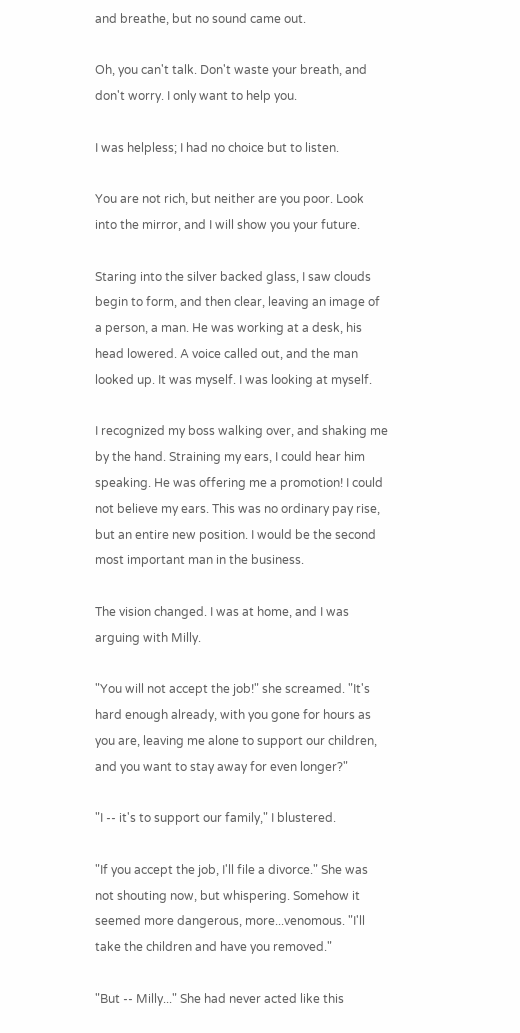and breathe, but no sound came out.

Oh, you can't talk. Don't waste your breath, and don't worry. I only want to help you.

I was helpless; I had no choice but to listen.

You are not rich, but neither are you poor. Look into the mirror, and I will show you your future.

Staring into the silver backed glass, I saw clouds begin to form, and then clear, leaving an image of a person, a man. He was working at a desk, his head lowered. A voice called out, and the man looked up. It was myself. I was looking at myself.

I recognized my boss walking over, and shaking me by the hand. Straining my ears, I could hear him speaking. He was offering me a promotion! I could not believe my ears. This was no ordinary pay rise, but an entire new position. I would be the second most important man in the business.

The vision changed. I was at home, and I was arguing with Milly.

"You will not accept the job!" she screamed. "It's hard enough already, with you gone for hours as you are, leaving me alone to support our children, and you want to stay away for even longer?"

"I -- it's to support our family," I blustered.

"If you accept the job, I'll file a divorce." She was not shouting now, but whispering. Somehow it seemed more dangerous, more...venomous. "I'll take the children and have you removed."

"But -- Milly..." She had never acted like this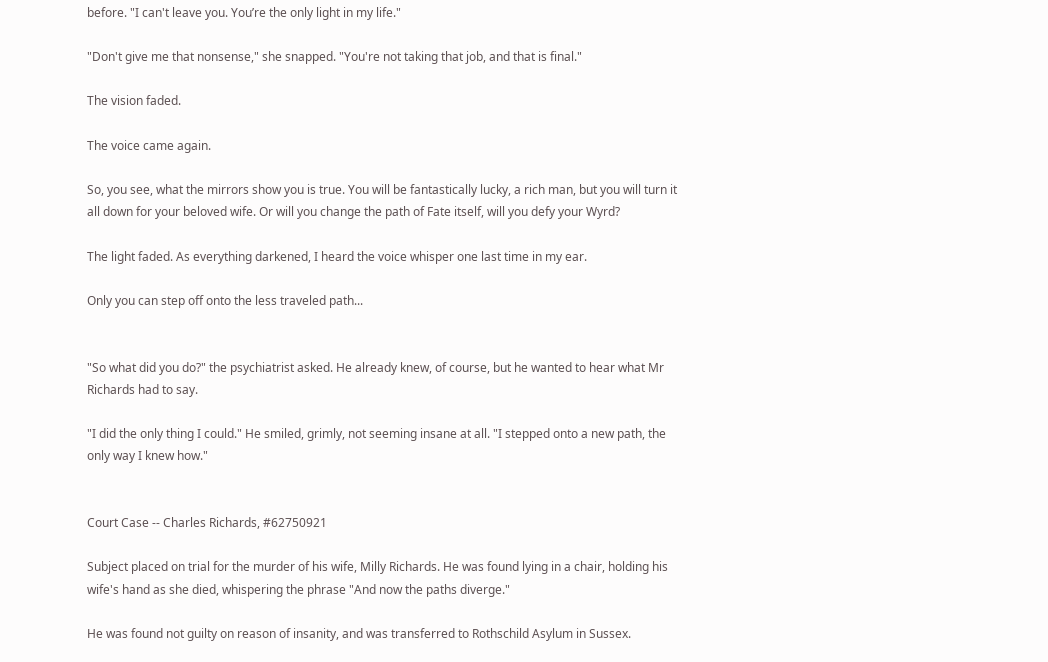before. "I can't leave you. You’re the only light in my life."

"Don't give me that nonsense," she snapped. "You're not taking that job, and that is final."

The vision faded.

The voice came again.

So, you see, what the mirrors show you is true. You will be fantastically lucky, a rich man, but you will turn it all down for your beloved wife. Or will you change the path of Fate itself, will you defy your Wyrd?

The light faded. As everything darkened, I heard the voice whisper one last time in my ear.

Only you can step off onto the less traveled path...


"So what did you do?" the psychiatrist asked. He already knew, of course, but he wanted to hear what Mr Richards had to say.

"I did the only thing I could." He smiled, grimly, not seeming insane at all. "I stepped onto a new path, the only way I knew how."


Court Case -- Charles Richards, #62750921

Subject placed on trial for the murder of his wife, Milly Richards. He was found lying in a chair, holding his wife's hand as she died, whispering the phrase "And now the paths diverge."

He was found not guilty on reason of insanity, and was transferred to Rothschild Asylum in Sussex.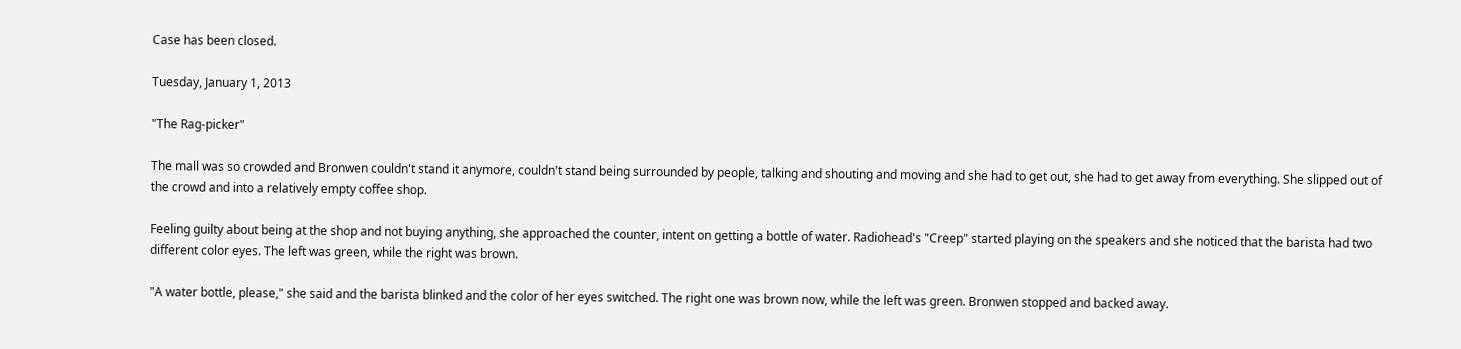Case has been closed.

Tuesday, January 1, 2013

"The Rag-picker"

The mall was so crowded and Bronwen couldn't stand it anymore, couldn't stand being surrounded by people, talking and shouting and moving and she had to get out, she had to get away from everything. She slipped out of the crowd and into a relatively empty coffee shop.

Feeling guilty about being at the shop and not buying anything, she approached the counter, intent on getting a bottle of water. Radiohead's "Creep" started playing on the speakers and she noticed that the barista had two different color eyes. The left was green, while the right was brown.

"A water bottle, please," she said and the barista blinked and the color of her eyes switched. The right one was brown now, while the left was green. Bronwen stopped and backed away.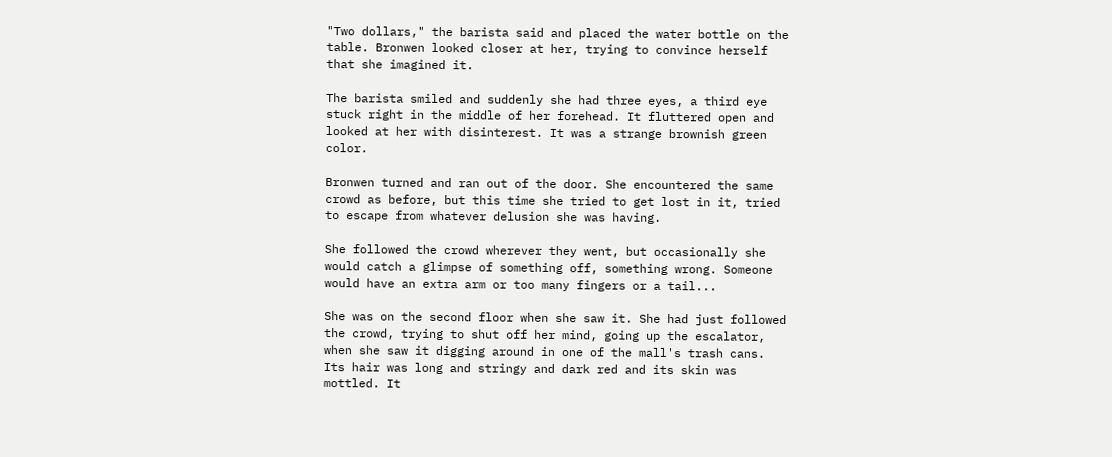"Two dollars," the barista said and placed the water bottle on the table. Bronwen looked closer at her, trying to convince herself that she imagined it.

The barista smiled and suddenly she had three eyes, a third eye stuck right in the middle of her forehead. It fluttered open and looked at her with disinterest. It was a strange brownish green color.

Bronwen turned and ran out of the door. She encountered the same crowd as before, but this time she tried to get lost in it, tried to escape from whatever delusion she was having.

She followed the crowd wherever they went, but occasionally she would catch a glimpse of something off, something wrong. Someone would have an extra arm or too many fingers or a tail...

She was on the second floor when she saw it. She had just followed the crowd, trying to shut off her mind, going up the escalator, when she saw it digging around in one of the mall's trash cans. Its hair was long and stringy and dark red and its skin was mottled. It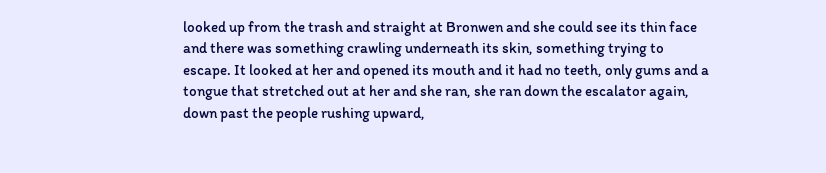looked up from the trash and straight at Bronwen and she could see its thin face and there was something crawling underneath its skin, something trying to escape. It looked at her and opened its mouth and it had no teeth, only gums and a tongue that stretched out at her and she ran, she ran down the escalator again, down past the people rushing upward,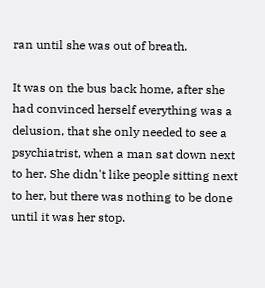ran until she was out of breath.

It was on the bus back home, after she had convinced herself everything was a delusion, that she only needed to see a psychiatrist, when a man sat down next to her. She didn't like people sitting next to her, but there was nothing to be done until it was her stop.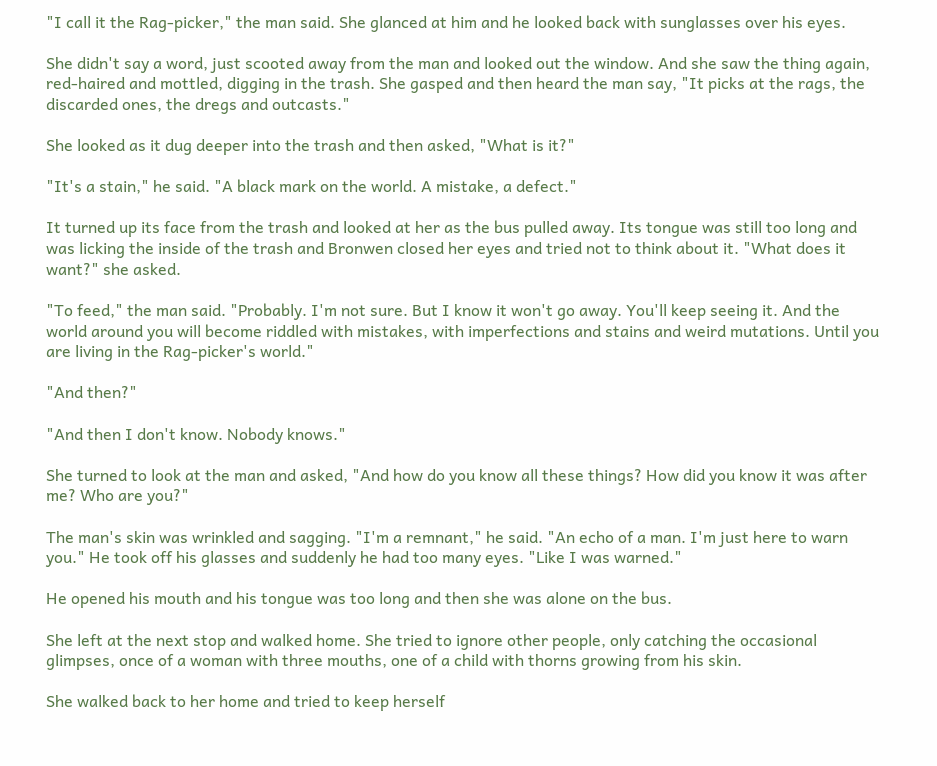"I call it the Rag-picker," the man said. She glanced at him and he looked back with sunglasses over his eyes.

She didn't say a word, just scooted away from the man and looked out the window. And she saw the thing again, red-haired and mottled, digging in the trash. She gasped and then heard the man say, "It picks at the rags, the discarded ones, the dregs and outcasts."

She looked as it dug deeper into the trash and then asked, "What is it?"

"It's a stain," he said. "A black mark on the world. A mistake, a defect."

It turned up its face from the trash and looked at her as the bus pulled away. Its tongue was still too long and was licking the inside of the trash and Bronwen closed her eyes and tried not to think about it. "What does it want?" she asked.

"To feed," the man said. "Probably. I'm not sure. But I know it won't go away. You'll keep seeing it. And the world around you will become riddled with mistakes, with imperfections and stains and weird mutations. Until you are living in the Rag-picker's world."

"And then?"

"And then I don't know. Nobody knows."

She turned to look at the man and asked, "And how do you know all these things? How did you know it was after me? Who are you?"

The man's skin was wrinkled and sagging. "I'm a remnant," he said. "An echo of a man. I'm just here to warn you." He took off his glasses and suddenly he had too many eyes. "Like I was warned."

He opened his mouth and his tongue was too long and then she was alone on the bus.

She left at the next stop and walked home. She tried to ignore other people, only catching the occasional glimpses, once of a woman with three mouths, one of a child with thorns growing from his skin.

She walked back to her home and tried to keep herself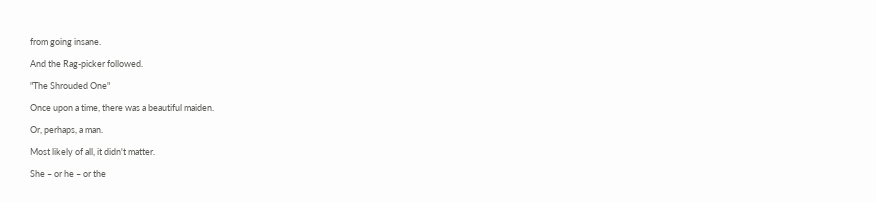from going insane.

And the Rag-picker followed.

"The Shrouded One"

Once upon a time, there was a beautiful maiden.

Or, perhaps, a man.

Most likely of all, it didn't matter.

She – or he – or the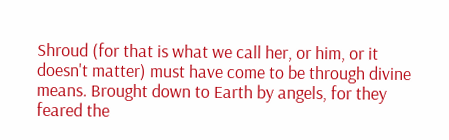Shroud (for that is what we call her, or him, or it doesn't matter) must have come to be through divine means. Brought down to Earth by angels, for they feared the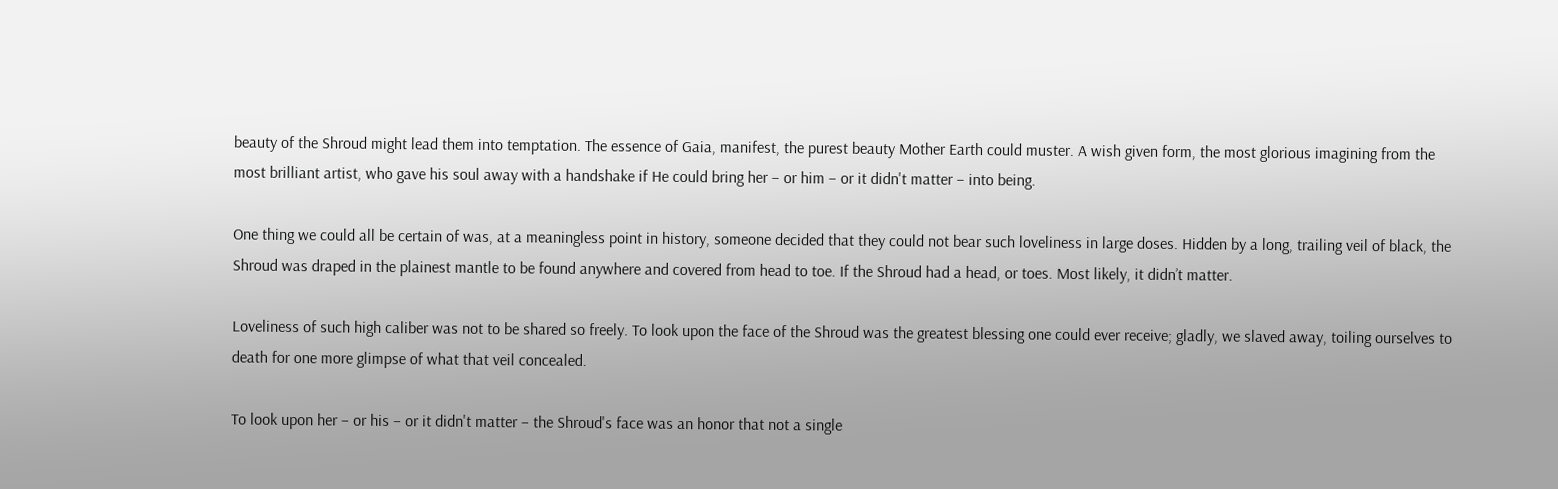beauty of the Shroud might lead them into temptation. The essence of Gaia, manifest, the purest beauty Mother Earth could muster. A wish given form, the most glorious imagining from the most brilliant artist, who gave his soul away with a handshake if He could bring her – or him – or it didn't matter – into being.

One thing we could all be certain of was, at a meaningless point in history, someone decided that they could not bear such loveliness in large doses. Hidden by a long, trailing veil of black, the Shroud was draped in the plainest mantle to be found anywhere and covered from head to toe. If the Shroud had a head, or toes. Most likely, it didn’t matter.

Loveliness of such high caliber was not to be shared so freely. To look upon the face of the Shroud was the greatest blessing one could ever receive; gladly, we slaved away, toiling ourselves to death for one more glimpse of what that veil concealed.

To look upon her – or his – or it didn't matter – the Shroud's face was an honor that not a single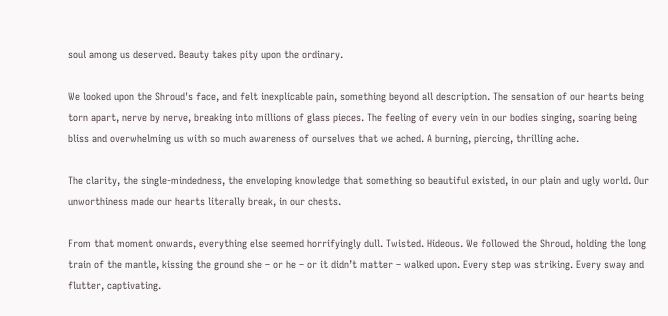soul among us deserved. Beauty takes pity upon the ordinary.

We looked upon the Shroud's face, and felt inexplicable pain, something beyond all description. The sensation of our hearts being torn apart, nerve by nerve, breaking into millions of glass pieces. The feeling of every vein in our bodies singing, soaring being bliss and overwhelming us with so much awareness of ourselves that we ached. A burning, piercing, thrilling ache.

The clarity, the single-mindedness, the enveloping knowledge that something so beautiful existed, in our plain and ugly world. Our unworthiness made our hearts literally break, in our chests.

From that moment onwards, everything else seemed horrifyingly dull. Twisted. Hideous. We followed the Shroud, holding the long train of the mantle, kissing the ground she – or he – or it didn’t matter – walked upon. Every step was striking. Every sway and flutter, captivating.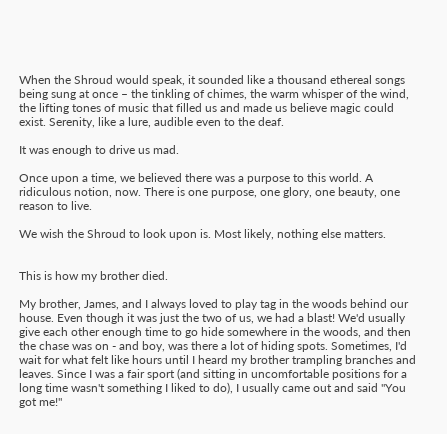When the Shroud would speak, it sounded like a thousand ethereal songs being sung at once – the tinkling of chimes, the warm whisper of the wind, the lifting tones of music that filled us and made us believe magic could exist. Serenity, like a lure, audible even to the deaf.

It was enough to drive us mad.

Once upon a time, we believed there was a purpose to this world. A ridiculous notion, now. There is one purpose, one glory, one beauty, one reason to live.

We wish the Shroud to look upon is. Most likely, nothing else matters.


This is how my brother died.

My brother, James, and I always loved to play tag in the woods behind our house. Even though it was just the two of us, we had a blast! We'd usually give each other enough time to go hide somewhere in the woods, and then the chase was on - and boy, was there a lot of hiding spots. Sometimes, I'd wait for what felt like hours until I heard my brother trampling branches and leaves. Since I was a fair sport (and sitting in uncomfortable positions for a long time wasn't something I liked to do), I usually came out and said "You got me!"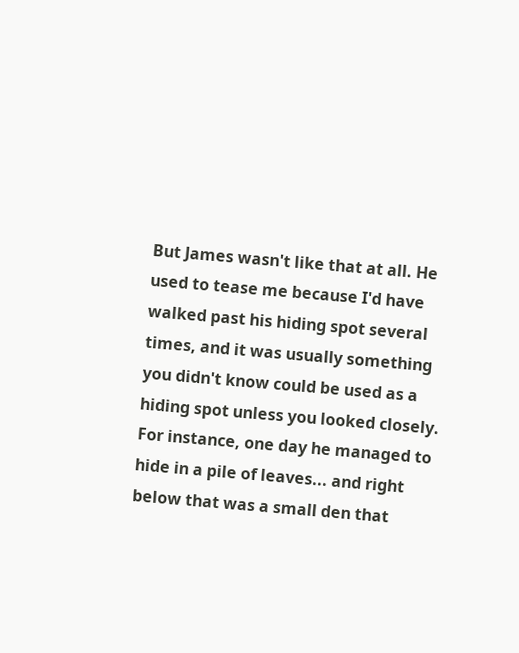But James wasn't like that at all. He used to tease me because I'd have walked past his hiding spot several times, and it was usually something you didn't know could be used as a hiding spot unless you looked closely. For instance, one day he managed to hide in a pile of leaves... and right below that was a small den that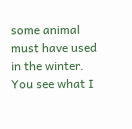some animal must have used in the winter. You see what I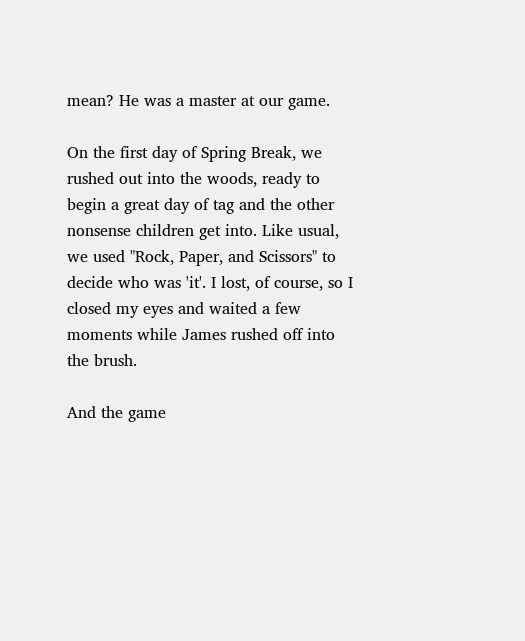mean? He was a master at our game.

On the first day of Spring Break, we rushed out into the woods, ready to begin a great day of tag and the other nonsense children get into. Like usual, we used "Rock, Paper, and Scissors" to decide who was 'it'. I lost, of course, so I closed my eyes and waited a few moments while James rushed off into the brush.

And the game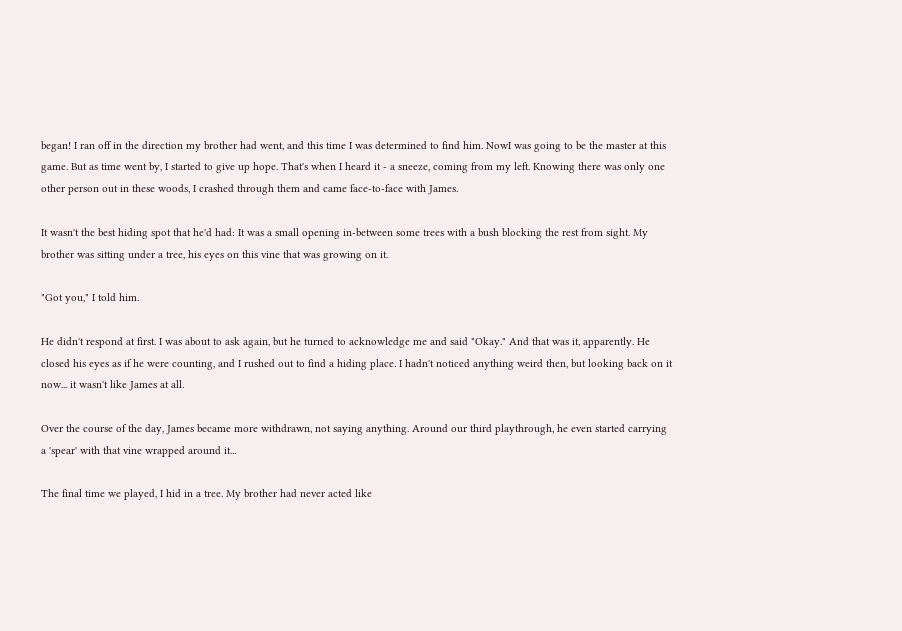began! I ran off in the direction my brother had went, and this time I was determined to find him. NowI was going to be the master at this game. But as time went by, I started to give up hope. That's when I heard it - a sneeze, coming from my left. Knowing there was only one other person out in these woods, I crashed through them and came face-to-face with James.

It wasn't the best hiding spot that he'd had: It was a small opening in-between some trees with a bush blocking the rest from sight. My brother was sitting under a tree, his eyes on this vine that was growing on it.

"Got you," I told him.

He didn't respond at first. I was about to ask again, but he turned to acknowledge me and said "Okay." And that was it, apparently. He closed his eyes as if he were counting, and I rushed out to find a hiding place. I hadn't noticed anything weird then, but looking back on it now... it wasn't like James at all.

Over the course of the day, James became more withdrawn, not saying anything. Around our third playthrough, he even started carrying a 'spear' with that vine wrapped around it...

The final time we played, I hid in a tree. My brother had never acted like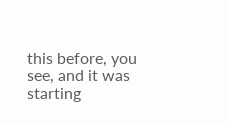this before, you see, and it was starting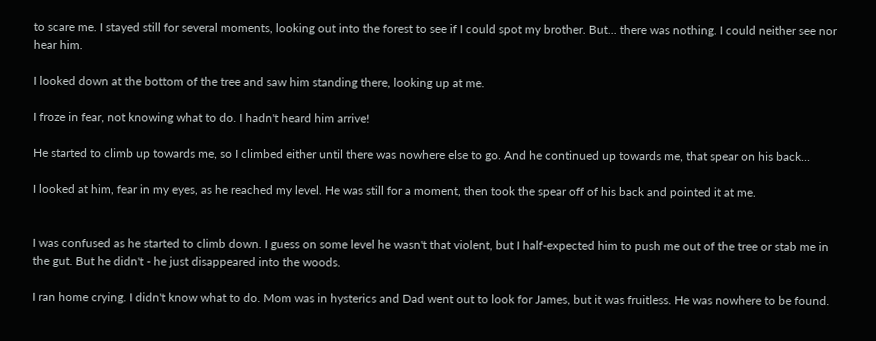to scare me. I stayed still for several moments, looking out into the forest to see if I could spot my brother. But... there was nothing. I could neither see nor hear him.

I looked down at the bottom of the tree and saw him standing there, looking up at me.

I froze in fear, not knowing what to do. I hadn't heard him arrive!

He started to climb up towards me, so I climbed either until there was nowhere else to go. And he continued up towards me, that spear on his back...

I looked at him, fear in my eyes, as he reached my level. He was still for a moment, then took the spear off of his back and pointed it at me.


I was confused as he started to climb down. I guess on some level he wasn't that violent, but I half-expected him to push me out of the tree or stab me in the gut. But he didn't - he just disappeared into the woods.

I ran home crying. I didn't know what to do. Mom was in hysterics and Dad went out to look for James, but it was fruitless. He was nowhere to be found.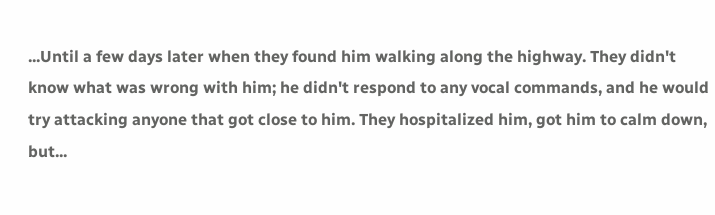...Until a few days later when they found him walking along the highway. They didn't know what was wrong with him; he didn't respond to any vocal commands, and he would try attacking anyone that got close to him. They hospitalized him, got him to calm down, but...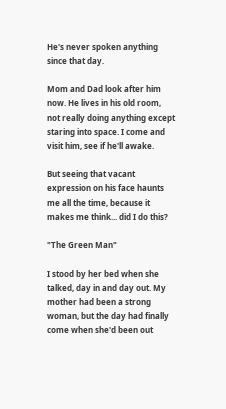He's never spoken anything since that day.

Mom and Dad look after him now. He lives in his old room, not really doing anything except staring into space. I come and visit him, see if he'll awake.

But seeing that vacant expression on his face haunts me all the time, because it makes me think... did I do this?

"The Green Man"

I stood by her bed when she talked, day in and day out. My mother had been a strong woman, but the day had finally come when she'd been out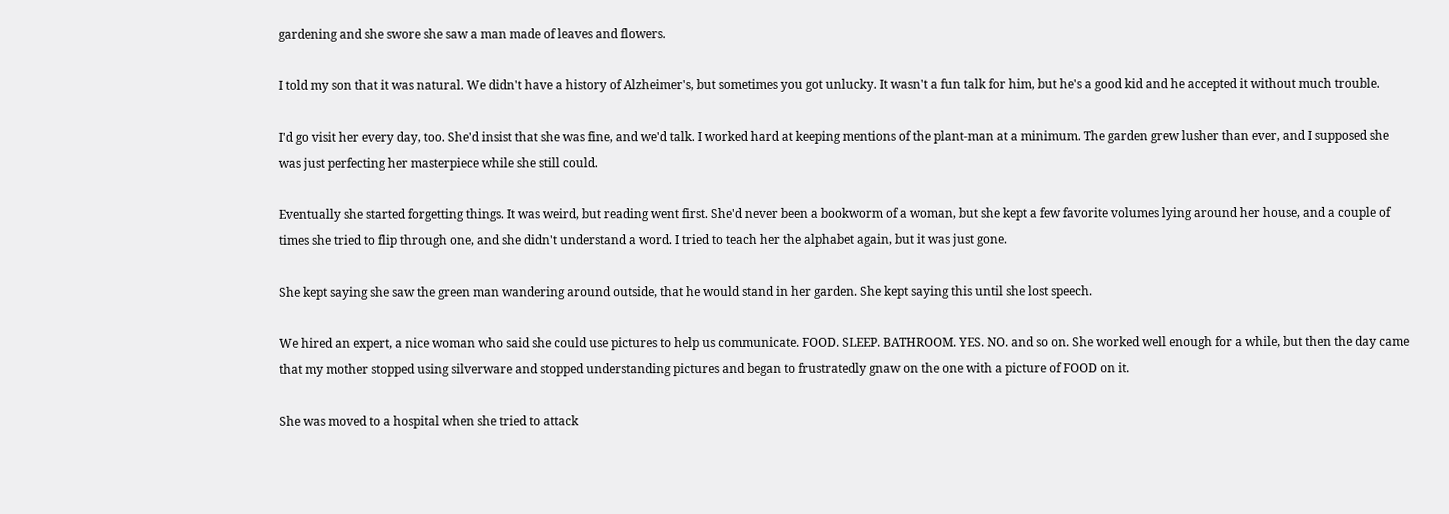gardening and she swore she saw a man made of leaves and flowers.

I told my son that it was natural. We didn't have a history of Alzheimer's, but sometimes you got unlucky. It wasn't a fun talk for him, but he's a good kid and he accepted it without much trouble.

I'd go visit her every day, too. She'd insist that she was fine, and we'd talk. I worked hard at keeping mentions of the plant-man at a minimum. The garden grew lusher than ever, and I supposed she was just perfecting her masterpiece while she still could.

Eventually she started forgetting things. It was weird, but reading went first. She'd never been a bookworm of a woman, but she kept a few favorite volumes lying around her house, and a couple of times she tried to flip through one, and she didn't understand a word. I tried to teach her the alphabet again, but it was just gone.

She kept saying she saw the green man wandering around outside, that he would stand in her garden. She kept saying this until she lost speech.

We hired an expert, a nice woman who said she could use pictures to help us communicate. FOOD. SLEEP. BATHROOM. YES. NO. and so on. She worked well enough for a while, but then the day came that my mother stopped using silverware and stopped understanding pictures and began to frustratedly gnaw on the one with a picture of FOOD on it.

She was moved to a hospital when she tried to attack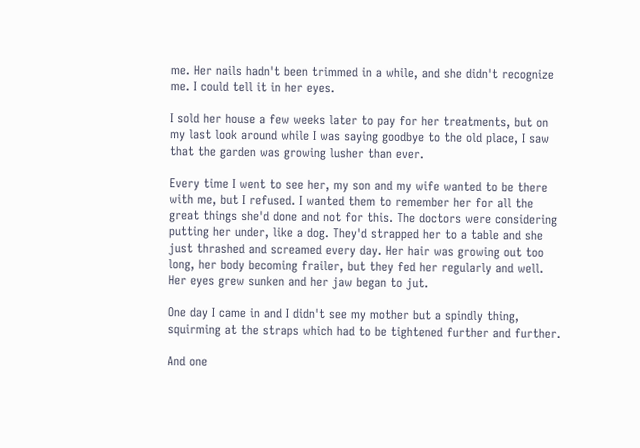me. Her nails hadn't been trimmed in a while, and she didn't recognize me. I could tell it in her eyes.

I sold her house a few weeks later to pay for her treatments, but on my last look around while I was saying goodbye to the old place, I saw that the garden was growing lusher than ever.

Every time I went to see her, my son and my wife wanted to be there with me, but I refused. I wanted them to remember her for all the great things she'd done and not for this. The doctors were considering putting her under, like a dog. They'd strapped her to a table and she just thrashed and screamed every day. Her hair was growing out too long, her body becoming frailer, but they fed her regularly and well. Her eyes grew sunken and her jaw began to jut.

One day I came in and I didn't see my mother but a spindly thing, squirming at the straps which had to be tightened further and further.

And one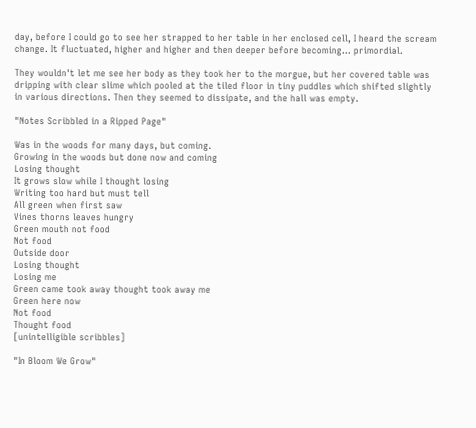day, before I could go to see her strapped to her table in her enclosed cell, I heard the scream change. It fluctuated, higher and higher and then deeper before becoming... primordial.

They wouldn't let me see her body as they took her to the morgue, but her covered table was dripping with clear slime which pooled at the tiled floor in tiny puddles which shifted slightly in various directions. Then they seemed to dissipate, and the hall was empty.

"Notes Scribbled in a Ripped Page"

Was in the woods for many days, but coming.
Growing in the woods but done now and coming
Losing thought
It grows slow while I thought losing
Writing too hard but must tell
All green when first saw
Vines thorns leaves hungry
Green mouth not food
Not food
Outside door
Losing thought
Losing me
Green came took away thought took away me
Green here now
Not food
Thought food
[unintelligible scribbles]

"In Bloom We Grow"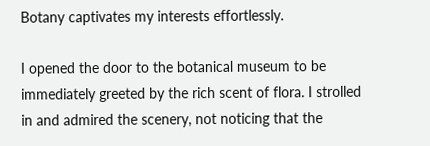Botany captivates my interests effortlessly.

I opened the door to the botanical museum to be immediately greeted by the rich scent of flora. I strolled in and admired the scenery, not noticing that the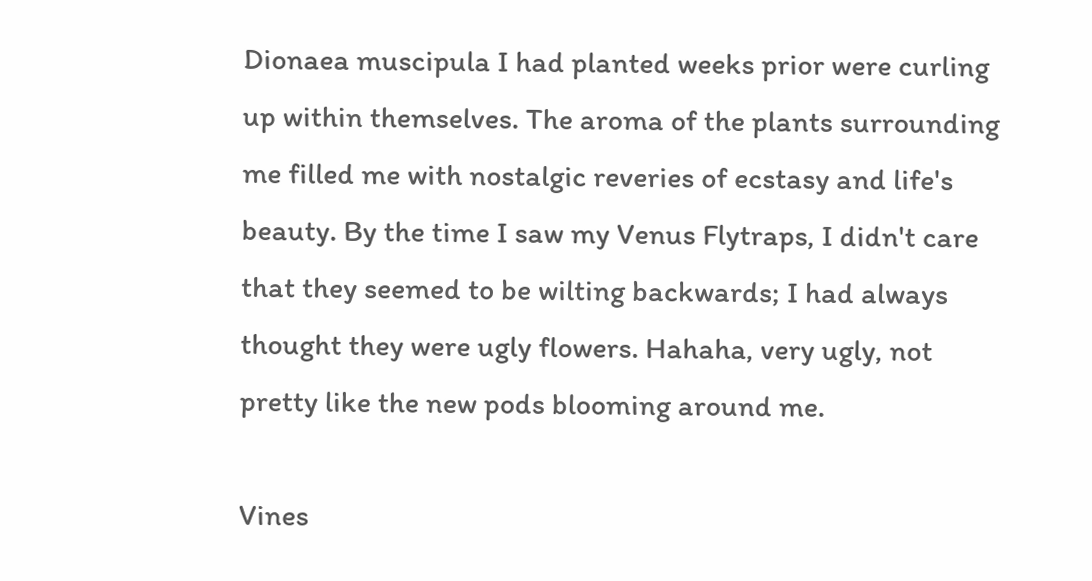Dionaea muscipula I had planted weeks prior were curling up within themselves. The aroma of the plants surrounding me filled me with nostalgic reveries of ecstasy and life's beauty. By the time I saw my Venus Flytraps, I didn't care that they seemed to be wilting backwards; I had always thought they were ugly flowers. Hahaha, very ugly, not pretty like the new pods blooming around me.

Vines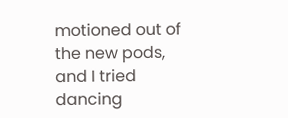motioned out of the new pods, and I tried dancing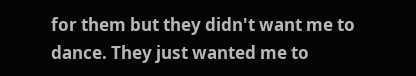for them but they didn't want me to dance. They just wanted me to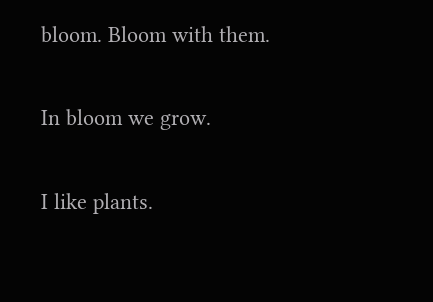bloom. Bloom with them.

In bloom we grow.

I like plants.